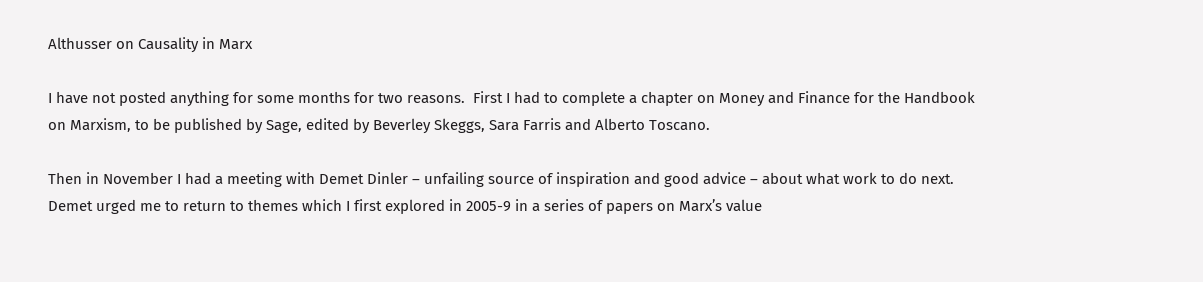Althusser on Causality in Marx

I have not posted anything for some months for two reasons.  First I had to complete a chapter on Money and Finance for the Handbook on Marxism, to be published by Sage, edited by Beverley Skeggs, Sara Farris and Alberto Toscano.

Then in November I had a meeting with Demet Dinler – unfailing source of inspiration and good advice – about what work to do next. Demet urged me to return to themes which I first explored in 2005-9 in a series of papers on Marx’s value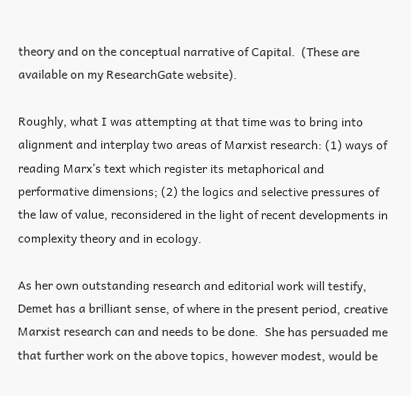theory and on the conceptual narrative of Capital.  (These are available on my ResearchGate website).

Roughly, what I was attempting at that time was to bring into alignment and interplay two areas of Marxist research: (1) ways of reading Marx’s text which register its metaphorical and performative dimensions; (2) the logics and selective pressures of the law of value, reconsidered in the light of recent developments in complexity theory and in ecology.

As her own outstanding research and editorial work will testify, Demet has a brilliant sense, of where in the present period, creative Marxist research can and needs to be done.  She has persuaded me that further work on the above topics, however modest, would be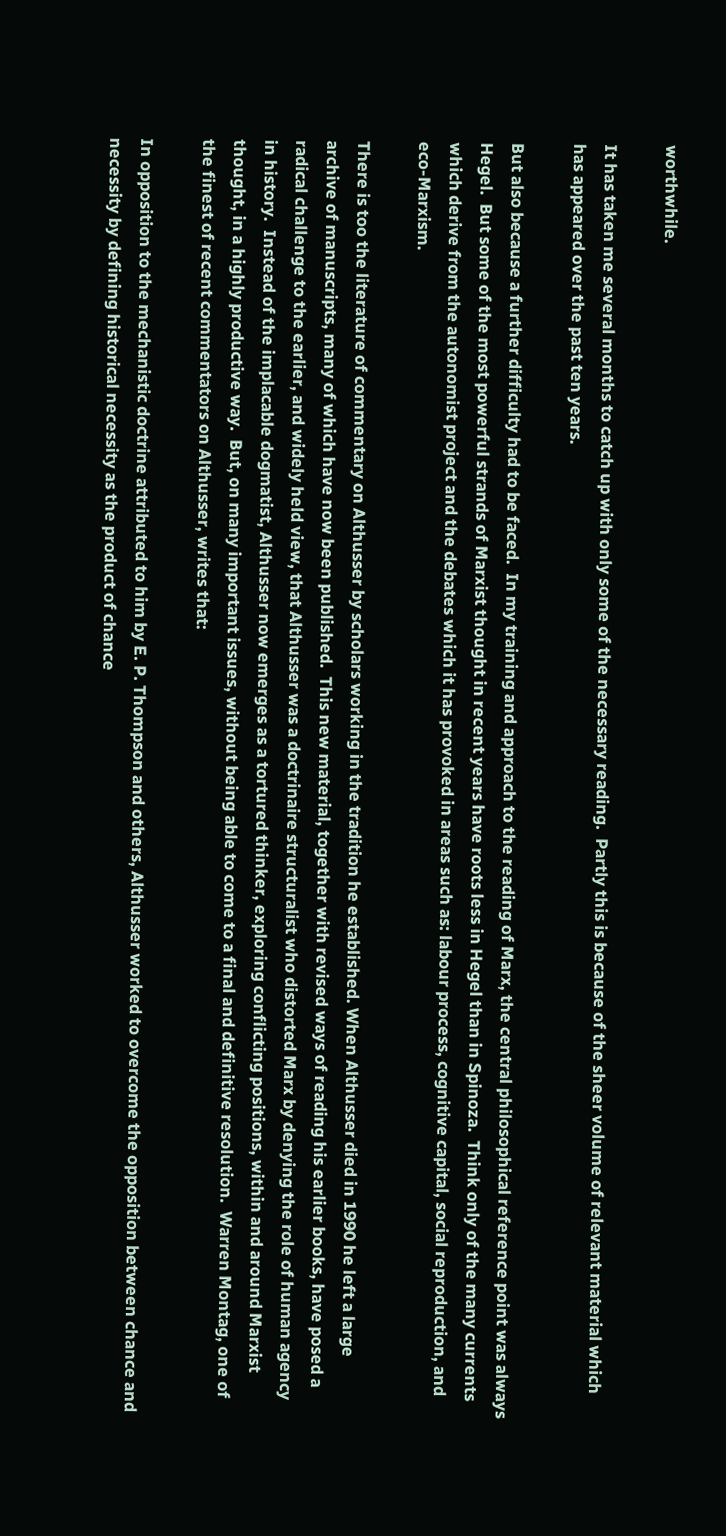worthwhile.

It has taken me several months to catch up with only some of the necessary reading.  Partly this is because of the sheer volume of relevant material which has appeared over the past ten years.

But also because a further difficulty had to be faced.  In my training and approach to the reading of Marx, the central philosophical reference point was always Hegel.  But some of the most powerful strands of Marxist thought in recent years have roots less in Hegel than in Spinoza.  Think only of the many currents which derive from the autonomist project and the debates which it has provoked in areas such as: labour process, cognitive capital, social reproduction, and eco-Marxism.

There is too the literature of commentary on Althusser by scholars working in the tradition he established. When Althusser died in 1990 he left a large archive of manuscripts, many of which have now been published.  This new material, together with revised ways of reading his earlier books, have posed a radical challenge to the earlier, and widely held view, that Althusser was a doctrinaire structuralist who distorted Marx by denying the role of human agency in history.  Instead of the implacable dogmatist, Althusser now emerges as a tortured thinker, exploring conflicting positions, within and around Marxist thought, in a highly productive way.  But, on many important issues, without being able to come to a final and definitive resolution.  Warren Montag, one of the finest of recent commentators on Althusser, writes that:

In opposition to the mechanistic doctrine attributed to him by E. P. Thompson and others, Althusser worked to overcome the opposition between chance and necessity by defining historical necessity as the product of chance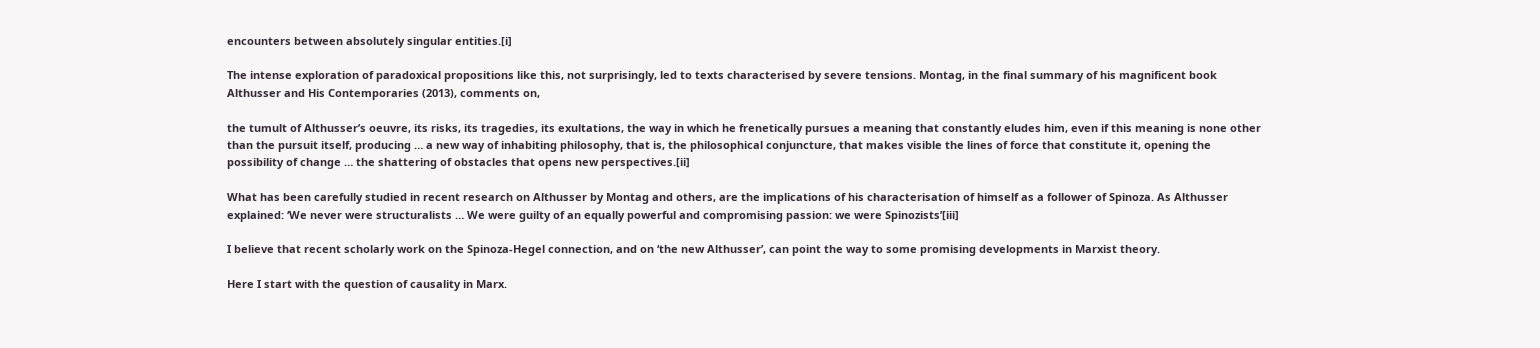encounters between absolutely singular entities.[i]

The intense exploration of paradoxical propositions like this, not surprisingly, led to texts characterised by severe tensions. Montag, in the final summary of his magnificent book Althusser and His Contemporaries (2013), comments on,

the tumult of Althusser’s oeuvre, its risks, its tragedies, its exultations, the way in which he frenetically pursues a meaning that constantly eludes him, even if this meaning is none other than the pursuit itself, producing … a new way of inhabiting philosophy, that is, the philosophical conjuncture, that makes visible the lines of force that constitute it, opening the possibility of change … the shattering of obstacles that opens new perspectives.[ii]

What has been carefully studied in recent research on Althusser by Montag and others, are the implications of his characterisation of himself as a follower of Spinoza. As Althusser explained: ‘We never were structuralists … We were guilty of an equally powerful and compromising passion: we were Spinozists’[iii]

I believe that recent scholarly work on the Spinoza-Hegel connection, and on ‘the new Althusser’, can point the way to some promising developments in Marxist theory.

Here I start with the question of causality in Marx.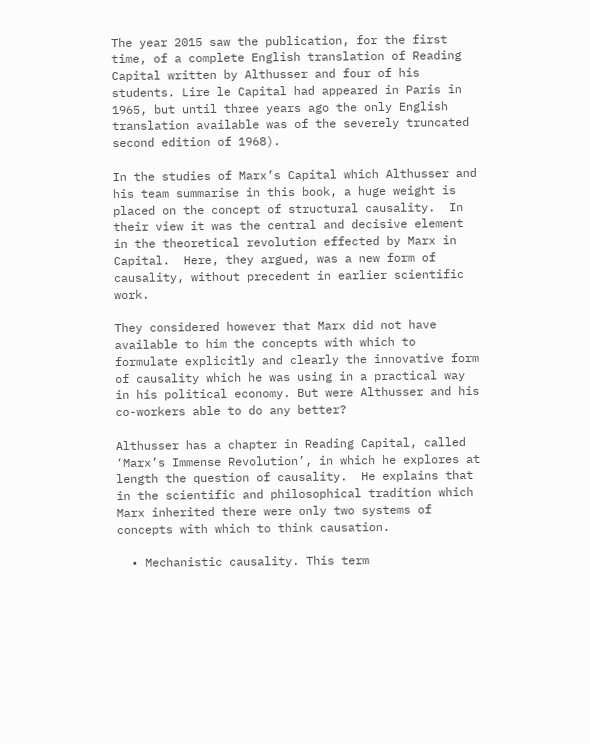The year 2015 saw the publication, for the first time, of a complete English translation of Reading Capital written by Althusser and four of his students. Lire le Capital had appeared in Paris in 1965, but until three years ago the only English translation available was of the severely truncated second edition of 1968).

In the studies of Marx’s Capital which Althusser and his team summarise in this book, a huge weight is placed on the concept of structural causality.  In their view it was the central and decisive element in the theoretical revolution effected by Marx in Capital.  Here, they argued, was a new form of causality, without precedent in earlier scientific work.

They considered however that Marx did not have available to him the concepts with which to formulate explicitly and clearly the innovative form of causality which he was using in a practical way in his political economy. But were Althusser and his co-workers able to do any better?

Althusser has a chapter in Reading Capital, called ‘Marx’s Immense Revolution’, in which he explores at length the question of causality.  He explains that in the scientific and philosophical tradition which Marx inherited there were only two systems of concepts with which to think causation.

  • Mechanistic causality. This term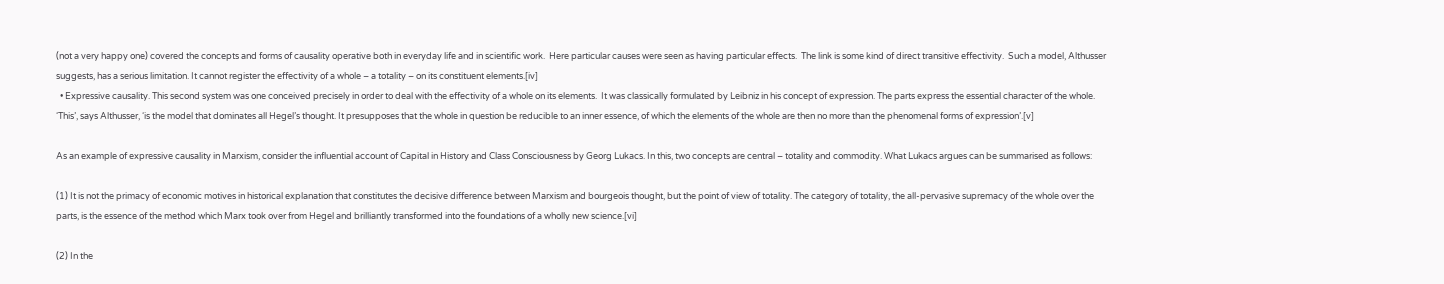(not a very happy one) covered the concepts and forms of causality operative both in everyday life and in scientific work.  Here particular causes were seen as having particular effects.  The link is some kind of direct transitive effectivity.  Such a model, Althusser suggests, has a serious limitation. It cannot register the effectivity of a whole – a totality – on its constituent elements.[iv]
  • Expressive causality. This second system was one conceived precisely in order to deal with the effectivity of a whole on its elements.  It was classically formulated by Leibniz in his concept of expression. The parts express the essential character of the whole. ‘This’, says Althusser, ‘is the model that dominates all Hegel’s thought. It presupposes that the whole in question be reducible to an inner essence, of which the elements of the whole are then no more than the phenomenal forms of expression’.[v]

As an example of expressive causality in Marxism, consider the influential account of Capital in History and Class Consciousness by Georg Lukacs. In this, two concepts are central – totality and commodity. What Lukacs argues can be summarised as follows:

(1) It is not the primacy of economic motives in historical explanation that constitutes the decisive difference between Marxism and bourgeois thought, but the point of view of totality. The category of totality, the all-pervasive supremacy of the whole over the parts, is the essence of the method which Marx took over from Hegel and brilliantly transformed into the foundations of a wholly new science.[vi]

(2) In the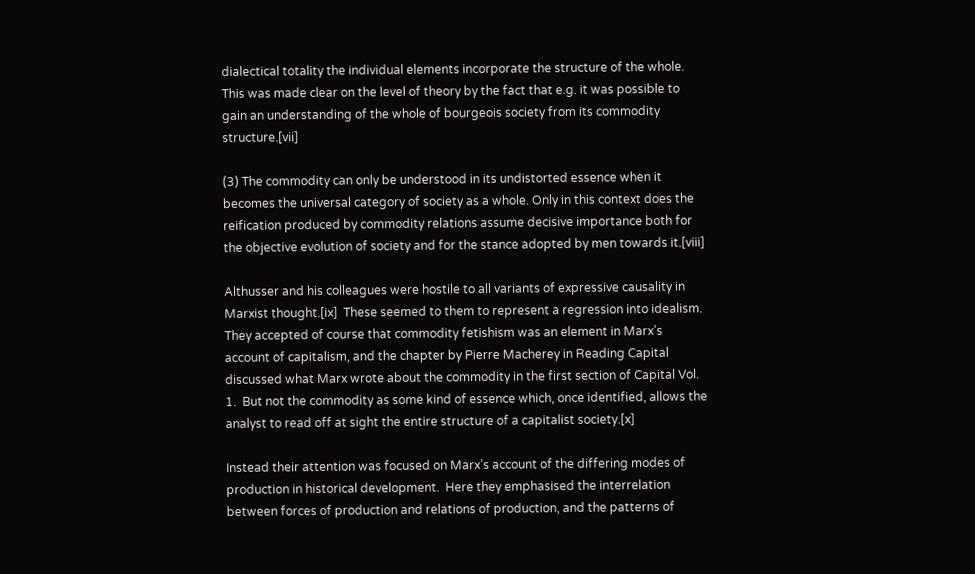dialectical totality the individual elements incorporate the structure of the whole. This was made clear on the level of theory by the fact that e.g. it was possible to gain an understanding of the whole of bourgeois society from its commodity structure.[vii]

(3) The commodity can only be understood in its undistorted essence when it becomes the universal category of society as a whole. Only in this context does the reification produced by commodity relations assume decisive importance both for the objective evolution of society and for the stance adopted by men towards it.[viii]

Althusser and his colleagues were hostile to all variants of expressive causality in Marxist thought.[ix]  These seemed to them to represent a regression into idealism.  They accepted of course that commodity fetishism was an element in Marx’s account of capitalism, and the chapter by Pierre Macherey in Reading Capital discussed what Marx wrote about the commodity in the first section of Capital Vol. 1.  But not the commodity as some kind of essence which, once identified, allows the analyst to read off at sight the entire structure of a capitalist society.[x]

Instead their attention was focused on Marx’s account of the differing modes of production in historical development.  Here they emphasised the interrelation between forces of production and relations of production, and the patterns of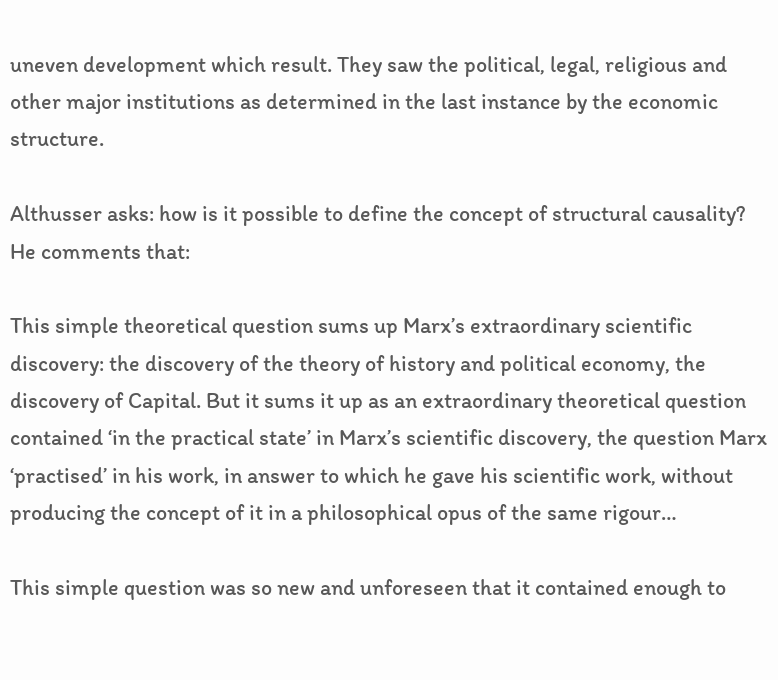uneven development which result. They saw the political, legal, religious and other major institutions as determined in the last instance by the economic structure.

Althusser asks: how is it possible to define the concept of structural causality? He comments that:

This simple theoretical question sums up Marx’s extraordinary scientific discovery: the discovery of the theory of history and political economy, the discovery of Capital. But it sums it up as an extraordinary theoretical question contained ‘in the practical state’ in Marx’s scientific discovery, the question Marx ‘practised’ in his work, in answer to which he gave his scientific work, without producing the concept of it in a philosophical opus of the same rigour…

This simple question was so new and unforeseen that it contained enough to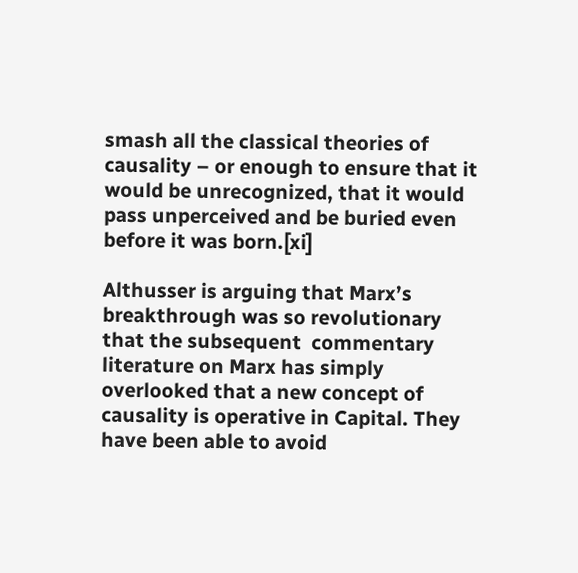smash all the classical theories of causality – or enough to ensure that it would be unrecognized, that it would pass unperceived and be buried even before it was born.[xi]

Althusser is arguing that Marx’s breakthrough was so revolutionary that the subsequent  commentary literature on Marx has simply overlooked that a new concept of causality is operative in Capital. They have been able to avoid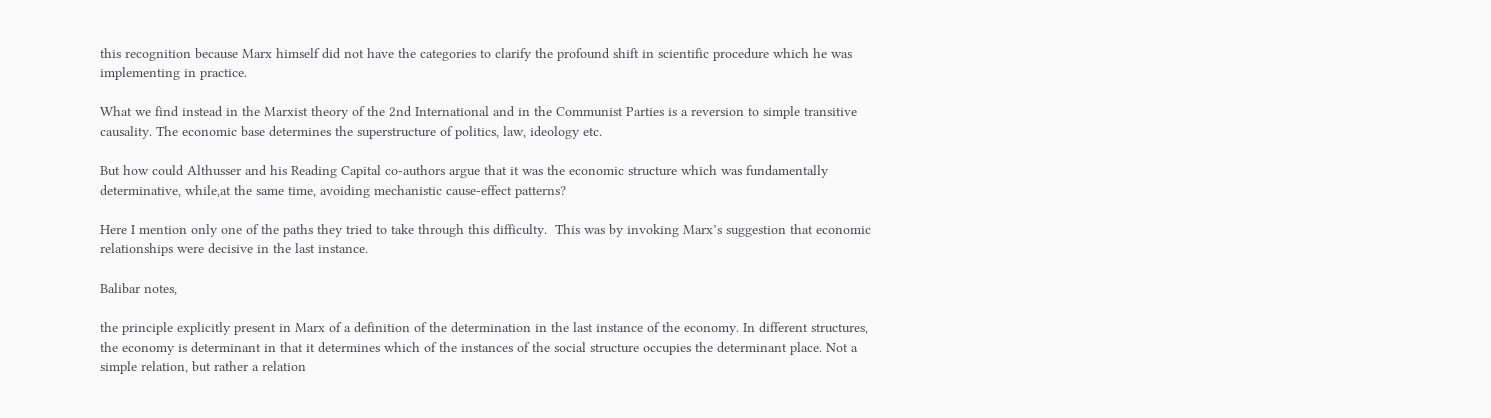this recognition because Marx himself did not have the categories to clarify the profound shift in scientific procedure which he was implementing in practice.

What we find instead in the Marxist theory of the 2nd International and in the Communist Parties is a reversion to simple transitive causality. The economic base determines the superstructure of politics, law, ideology etc.

But how could Althusser and his Reading Capital co-authors argue that it was the economic structure which was fundamentally determinative, while,at the same time, avoiding mechanistic cause-effect patterns?

Here I mention only one of the paths they tried to take through this difficulty.  This was by invoking Marx’s suggestion that economic relationships were decisive in the last instance.

Balibar notes,

the principle explicitly present in Marx of a definition of the determination in the last instance of the economy. In different structures, the economy is determinant in that it determines which of the instances of the social structure occupies the determinant place. Not a simple relation, but rather a relation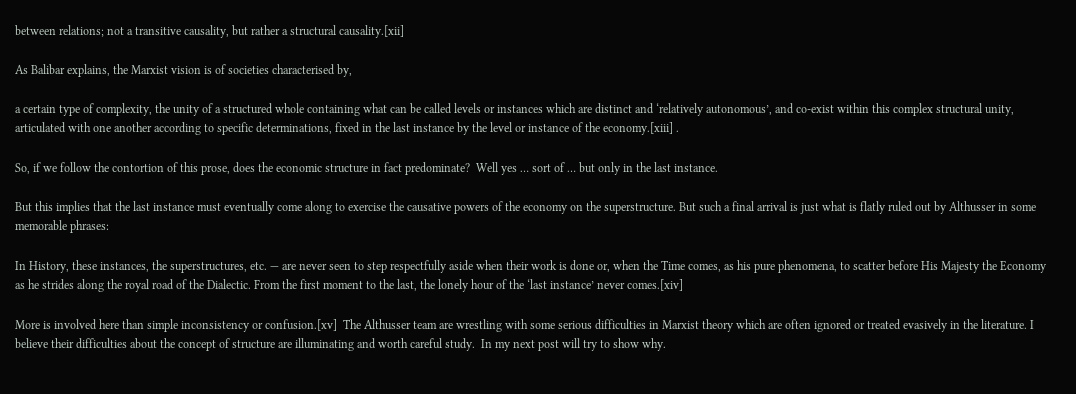between relations; not a transitive causality, but rather a structural causality.[xii]

As Balibar explains, the Marxist vision is of societies characterised by,

a certain type of complexity, the unity of a structured whole containing what can be called levels or instances which are distinct and ‘relatively autonomous’, and co-exist within this complex structural unity, articulated with one another according to specific determinations, fixed in the last instance by the level or instance of the economy.[xiii] .

So, if we follow the contortion of this prose, does the economic structure in fact predominate?  Well yes … sort of … but only in the last instance.

But this implies that the last instance must eventually come along to exercise the causative powers of the economy on the superstructure. But such a final arrival is just what is flatly ruled out by Althusser in some memorable phrases:

In History, these instances, the superstructures, etc. — are never seen to step respectfully aside when their work is done or, when the Time comes, as his pure phenomena, to scatter before His Majesty the Economy as he strides along the royal road of the Dialectic. From the first moment to the last, the lonely hour of the ‘last instance’ never comes.[xiv]

More is involved here than simple inconsistency or confusion.[xv]  The Althusser team are wrestling with some serious difficulties in Marxist theory which are often ignored or treated evasively in the literature. I believe their difficulties about the concept of structure are illuminating and worth careful study.  In my next post will try to show why.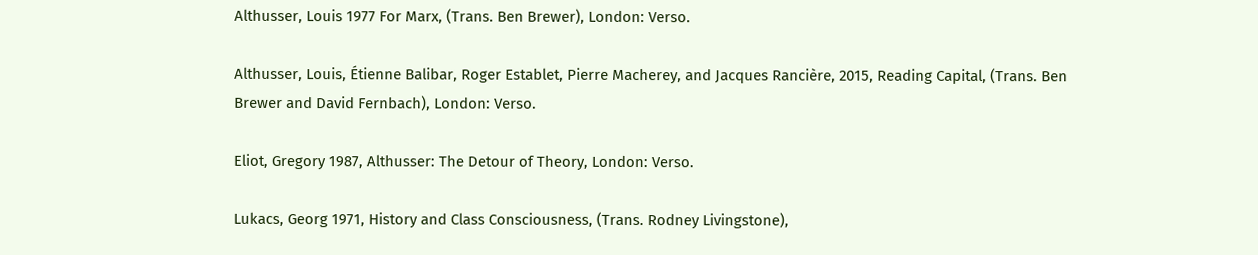Althusser, Louis 1977 For Marx, (Trans. Ben Brewer), London: Verso.

Althusser, Louis, Étienne Balibar, Roger Establet, Pierre Macherey, and Jacques Rancière, 2015, Reading Capital, (Trans. Ben Brewer and David Fernbach), London: Verso.

Eliot, Gregory 1987, Althusser: The Detour of Theory, London: Verso.

Lukacs, Georg 1971, History and Class Consciousness, (Trans. Rodney Livingstone),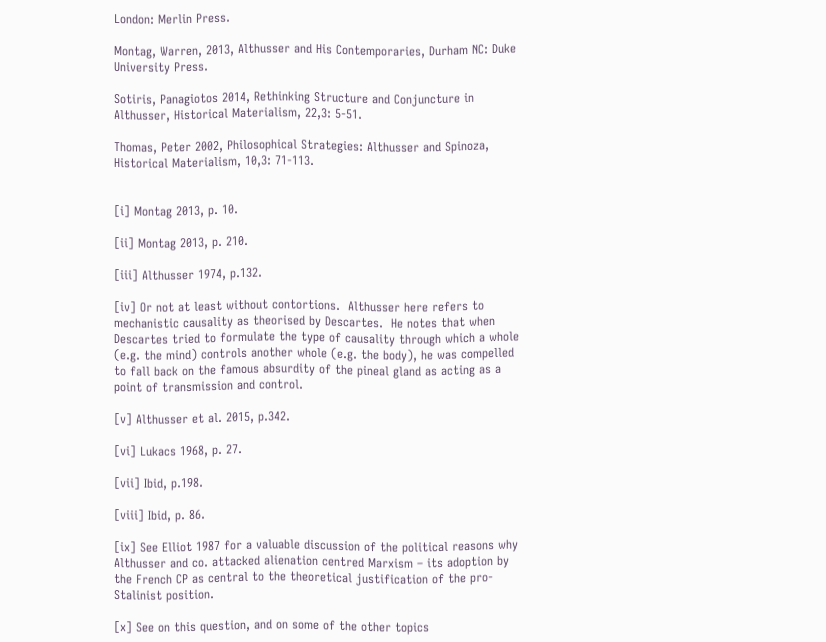London: Merlin Press.

Montag, Warren, 2013, Althusser and His Contemporaries, Durham NC: Duke University Press.

Sotiris, Panagiotos 2014, Rethinking Structure and Conjuncture in Althusser, Historical Materialism, 22,3: 5-51.

Thomas, Peter 2002, Philosophical Strategies: Althusser and Spinoza, Historical Materialism, 10,3: 71-113.


[i] Montag 2013, p. 10.

[ii] Montag 2013, p. 210.

[iii] Althusser 1974, p.132.

[iv] Or not at least without contortions.  Althusser here refers to mechanistic causality as theorised by Descartes.  He notes that when Descartes tried to formulate the type of causality through which a whole (e.g. the mind) controls another whole (e.g. the body), he was compelled to fall back on the famous absurdity of the pineal gland as acting as a point of transmission and control.

[v] Althusser et al. 2015, p.342.

[vi] Lukacs 1968, p. 27.

[vii] Ibid, p.198.

[viii] Ibid, p. 86.

[ix] See Elliot 1987 for a valuable discussion of the political reasons why Althusser and co. attacked alienation centred Marxism – its adoption by the French CP as central to the theoretical justification of the pro-Stalinist position.

[x] See on this question, and on some of the other topics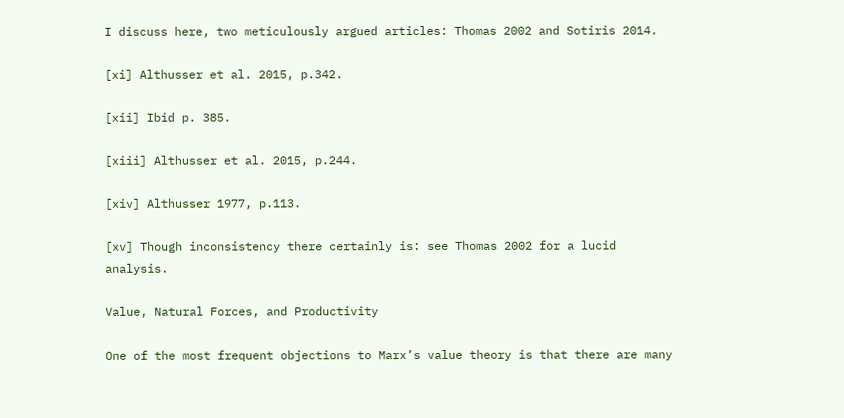I discuss here, two meticulously argued articles: Thomas 2002 and Sotiris 2014.

[xi] Althusser et al. 2015, p.342.

[xii] Ibid p. 385.

[xiii] Althusser et al. 2015, p.244.

[xiv] Althusser 1977, p.113.

[xv] Though inconsistency there certainly is: see Thomas 2002 for a lucid analysis.

Value, Natural Forces, and Productivity

One of the most frequent objections to Marx’s value theory is that there are many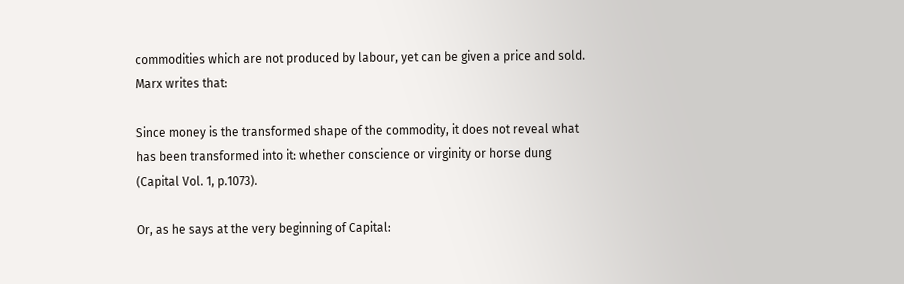commodities which are not produced by labour, yet can be given a price and sold. Marx writes that:

Since money is the transformed shape of the commodity, it does not reveal what has been transformed into it: whether conscience or virginity or horse dung (Capital Vol. 1, p.1073).

Or, as he says at the very beginning of Capital: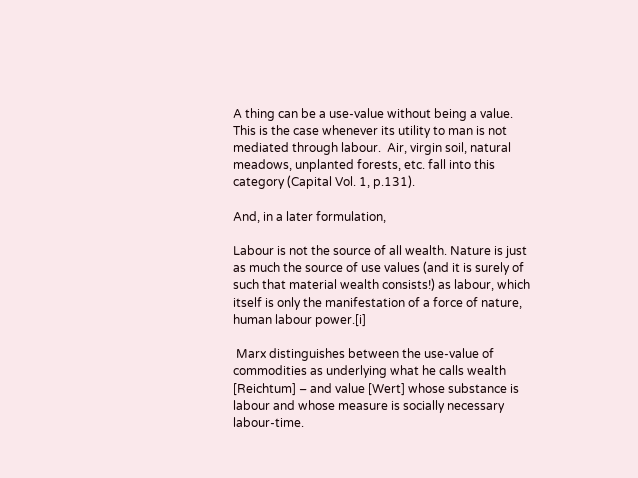A thing can be a use-value without being a value.  This is the case whenever its utility to man is not mediated through labour.  Air, virgin soil, natural meadows, unplanted forests, etc. fall into this category (Capital Vol. 1, p.131).

And, in a later formulation,

Labour is not the source of all wealth. Nature is just as much the source of use values (and it is surely of such that material wealth consists!) as labour, which itself is only the manifestation of a force of nature, human labour power.[i]

 Marx distinguishes between the use-value of commodities as underlying what he calls wealth [Reichtum] – and value [Wert] whose substance is labour and whose measure is socially necessary labour-time.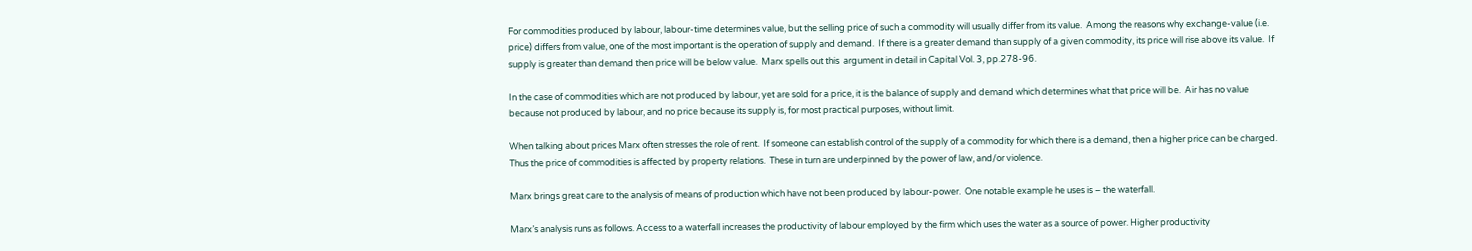For commodities produced by labour, labour-time determines value, but the selling price of such a commodity will usually differ from its value.  Among the reasons why exchange-value (i.e. price) differs from value, one of the most important is the operation of supply and demand.  If there is a greater demand than supply of a given commodity, its price will rise above its value.  If supply is greater than demand then price will be below value.  Marx spells out this  argument in detail in Capital Vol. 3, pp.278-96.

In the case of commodities which are not produced by labour, yet are sold for a price, it is the balance of supply and demand which determines what that price will be.  Air has no value because not produced by labour, and no price because its supply is, for most practical purposes, without limit.

When talking about prices Marx often stresses the role of rent.  If someone can establish control of the supply of a commodity for which there is a demand, then a higher price can be charged.  Thus the price of commodities is affected by property relations.  These in turn are underpinned by the power of law, and/or violence.

Marx brings great care to the analysis of means of production which have not been produced by labour-power.  One notable example he uses is – the waterfall.

Marx’s analysis runs as follows. Access to a waterfall increases the productivity of labour employed by the firm which uses the water as a source of power. Higher productivity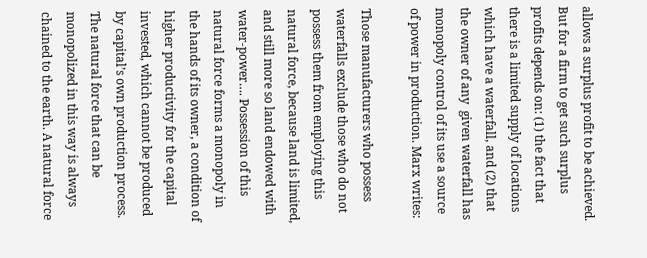allows a surplus profit to be achieved.  But for a firm to get such surplus profits depends on: (1) the fact that there is a limited supply of locations which have a waterfall, and (2) that the owner of any  given waterfall has monopoly control of its use a source of power in production. Marx writes:

Those manufacturers who possess waterfalls exclude those who do not possess them from employing this natural force, because land is limited, and still more so land endowed with water-power…. Possession of this natural force forms a monopoly in the hands of its owner, a condition of higher productivity for the capital invested, which cannot be produced by capital’s own production process.  The natural force that can be monopolized in this way is always chained to the earth. A natural force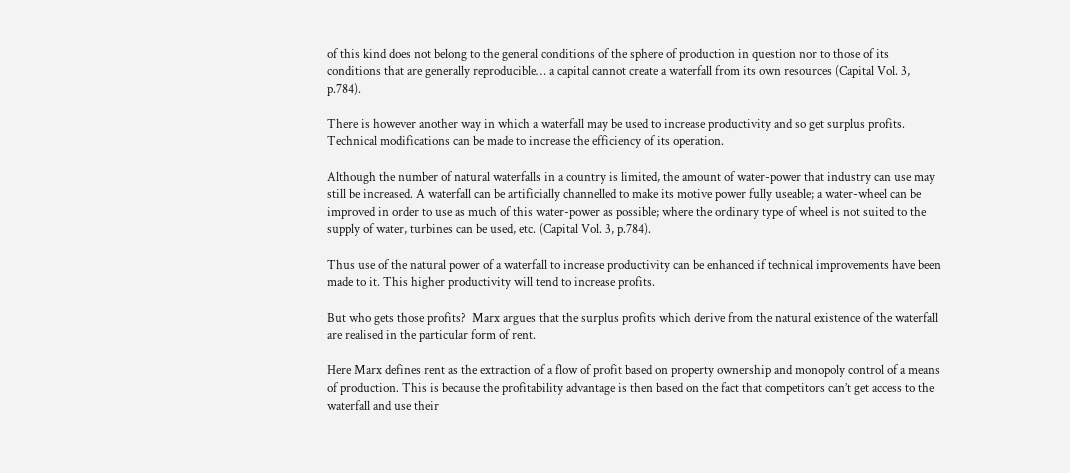of this kind does not belong to the general conditions of the sphere of production in question nor to those of its conditions that are generally reproducible… a capital cannot create a waterfall from its own resources (Capital Vol. 3, p.784).

There is however another way in which a waterfall may be used to increase productivity and so get surplus profits. Technical modifications can be made to increase the efficiency of its operation.

Although the number of natural waterfalls in a country is limited, the amount of water-power that industry can use may still be increased. A waterfall can be artificially channelled to make its motive power fully useable; a water-wheel can be improved in order to use as much of this water-power as possible; where the ordinary type of wheel is not suited to the supply of water, turbines can be used, etc. (Capital Vol. 3, p.784).

Thus use of the natural power of a waterfall to increase productivity can be enhanced if technical improvements have been made to it. This higher productivity will tend to increase profits.

But who gets those profits?  Marx argues that the surplus profits which derive from the natural existence of the waterfall are realised in the particular form of rent.

Here Marx defines rent as the extraction of a flow of profit based on property ownership and monopoly control of a means of production. This is because the profitability advantage is then based on the fact that competitors can’t get access to the waterfall and use their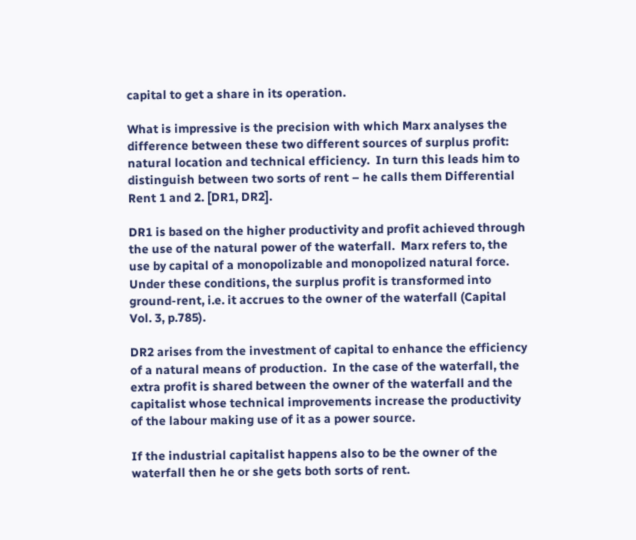capital to get a share in its operation.

What is impressive is the precision with which Marx analyses the difference between these two different sources of surplus profit: natural location and technical efficiency.  In turn this leads him to distinguish between two sorts of rent – he calls them Differential Rent 1 and 2. [DR1, DR2].

DR1 is based on the higher productivity and profit achieved through the use of the natural power of the waterfall.  Marx refers to, the use by capital of a monopolizable and monopolized natural force. Under these conditions, the surplus profit is transformed into ground-rent, i.e. it accrues to the owner of the waterfall (Capital Vol. 3, p.785).

DR2 arises from the investment of capital to enhance the efficiency of a natural means of production.  In the case of the waterfall, the extra profit is shared between the owner of the waterfall and the capitalist whose technical improvements increase the productivity of the labour making use of it as a power source.

If the industrial capitalist happens also to be the owner of the waterfall then he or she gets both sorts of rent.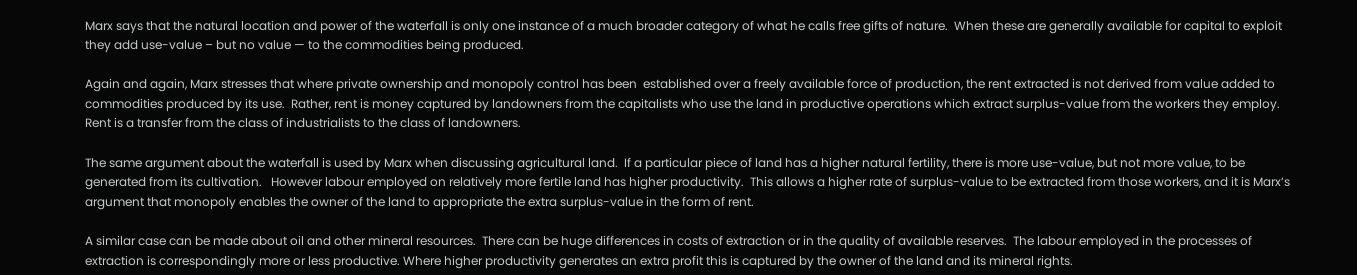Marx says that the natural location and power of the waterfall is only one instance of a much broader category of what he calls free gifts of nature.  When these are generally available for capital to exploit they add use-value – but no value — to the commodities being produced.

Again and again, Marx stresses that where private ownership and monopoly control has been  established over a freely available force of production, the rent extracted is not derived from value added to commodities produced by its use.  Rather, rent is money captured by landowners from the capitalists who use the land in productive operations which extract surplus-value from the workers they employ.  Rent is a transfer from the class of industrialists to the class of landowners.

The same argument about the waterfall is used by Marx when discussing agricultural land.  If a particular piece of land has a higher natural fertility, there is more use-value, but not more value, to be generated from its cultivation.   However labour employed on relatively more fertile land has higher productivity.  This allows a higher rate of surplus-value to be extracted from those workers, and it is Marx’s argument that monopoly enables the owner of the land to appropriate the extra surplus-value in the form of rent.

A similar case can be made about oil and other mineral resources.  There can be huge differences in costs of extraction or in the quality of available reserves.  The labour employed in the processes of extraction is correspondingly more or less productive. Where higher productivity generates an extra profit this is captured by the owner of the land and its mineral rights.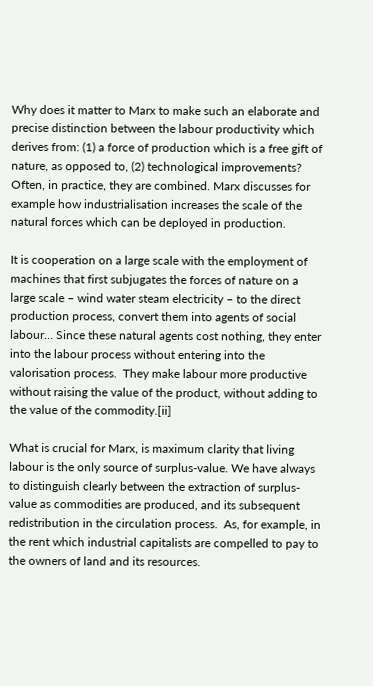Why does it matter to Marx to make such an elaborate and precise distinction between the labour productivity which derives from: (1) a force of production which is a free gift of nature, as opposed to, (2) technological improvements?  Often, in practice, they are combined. Marx discusses for example how industrialisation increases the scale of the natural forces which can be deployed in production.

It is cooperation on a large scale with the employment of machines that first subjugates the forces of nature on a large scale – wind water steam electricity – to the direct production process, convert them into agents of social labour… Since these natural agents cost nothing, they enter into the labour process without entering into the valorisation process.  They make labour more productive without raising the value of the product, without adding to the value of the commodity.[ii]

What is crucial for Marx, is maximum clarity that living labour is the only source of surplus-value. We have always to distinguish clearly between the extraction of surplus-value as commodities are produced, and its subsequent redistribution in the circulation process.  As, for example, in the rent which industrial capitalists are compelled to pay to the owners of land and its resources.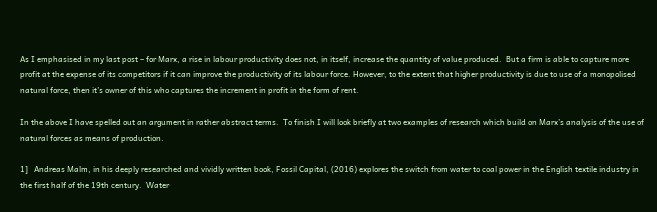As I emphasised in my last post – for Marx, a rise in labour productivity does not, in itself, increase the quantity of value produced.  But a firm is able to capture more profit at the expense of its competitors if it can improve the productivity of its labour force. However, to the extent that higher productivity is due to use of a monopolised natural force, then it’s owner of this who captures the increment in profit in the form of rent.

In the above I have spelled out an argument in rather abstract terms.  To finish I will look briefly at two examples of research which build on Marx’s analysis of the use of natural forces as means of production.

1]   Andreas Malm, in his deeply researched and vividly written book, Fossil Capital, (2016) explores the switch from water to coal power in the English textile industry in the first half of the 19th century.  Water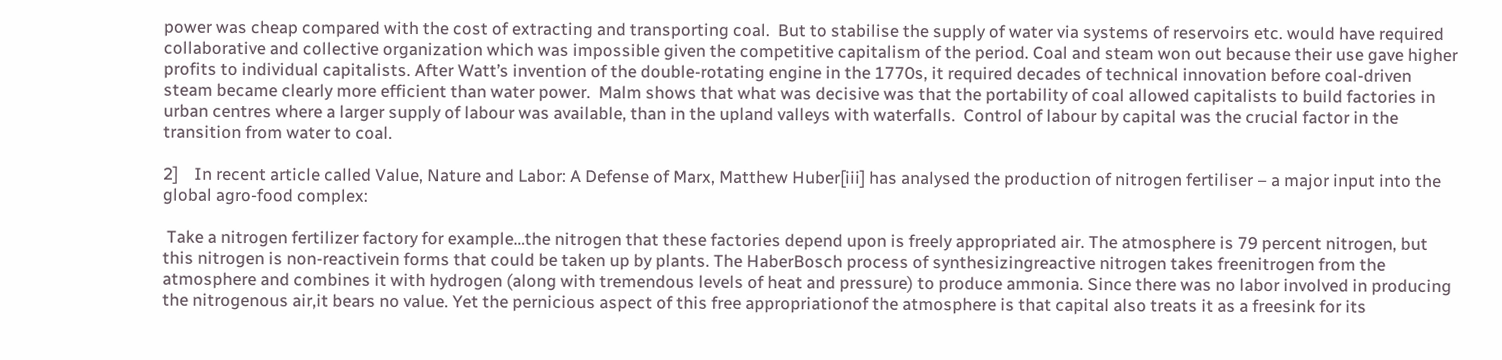power was cheap compared with the cost of extracting and transporting coal.  But to stabilise the supply of water via systems of reservoirs etc. would have required collaborative and collective organization which was impossible given the competitive capitalism of the period. Coal and steam won out because their use gave higher profits to individual capitalists. After Watt’s invention of the double-rotating engine in the 1770s, it required decades of technical innovation before coal-driven steam became clearly more efficient than water power.  Malm shows that what was decisive was that the portability of coal allowed capitalists to build factories in urban centres where a larger supply of labour was available, than in the upland valleys with waterfalls.  Control of labour by capital was the crucial factor in the transition from water to coal.

2]    In recent article called Value, Nature and Labor: A Defense of Marx, Matthew Huber[iii] has analysed the production of nitrogen fertiliser – a major input into the global agro-food complex:

 Take a nitrogen fertilizer factory for example…the nitrogen that these factories depend upon is freely appropriated air. The atmosphere is 79 percent nitrogen, but this nitrogen is non-reactivein forms that could be taken up by plants. The HaberBosch process of synthesizingreactive nitrogen takes freenitrogen from the atmosphere and combines it with hydrogen (along with tremendous levels of heat and pressure) to produce ammonia. Since there was no labor involved in producing the nitrogenous air,it bears no value. Yet the pernicious aspect of this free appropriationof the atmosphere is that capital also treats it as a freesink for its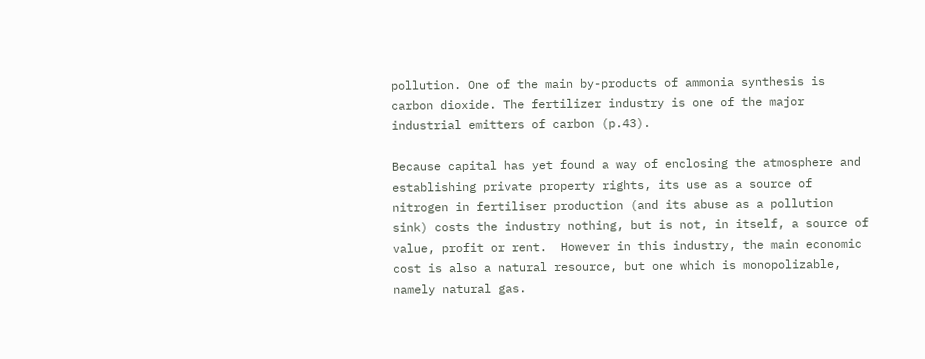pollution. One of the main by-products of ammonia synthesis is carbon dioxide. The fertilizer industry is one of the major industrial emitters of carbon (p.43).

Because capital has yet found a way of enclosing the atmosphere and establishing private property rights, its use as a source of nitrogen in fertiliser production (and its abuse as a pollution sink) costs the industry nothing, but is not, in itself, a source of value, profit or rent.  However in this industry, the main economic cost is also a natural resource, but one which is monopolizable, namely natural gas.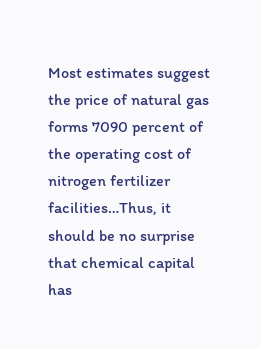Most estimates suggest the price of natural gas forms 7090 percent of the operating cost of nitrogen fertilizer facilities…Thus, it should be no surprise that chemical capital has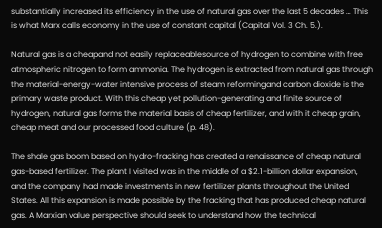substantially increased its efficiency in the use of natural gas over the last 5 decades … This is what Marx calls economy in the use of constant capital (Capital Vol. 3 Ch. 5.).

Natural gas is a cheapand not easily replaceablesource of hydrogen to combine with free atmospheric nitrogen to form ammonia. The hydrogen is extracted from natural gas through the material-energy-water intensive process of steam reformingand carbon dioxide is the primary waste product. With this cheap yet pollution-generating and finite source of hydrogen, natural gas forms the material basis of cheap fertilizer, and with it cheap grain, cheap meat and our processed food culture (p. 48).

The shale gas boom based on hydro-fracking has created a renaissance of cheap natural gas-based fertilizer. The plant I visited was in the middle of a $2.1-billion dollar expansion, and the company had made investments in new fertilizer plants throughout the United States. All this expansion is made possible by the fracking that has produced cheap natural gas. A Marxian value perspective should seek to understand how the technical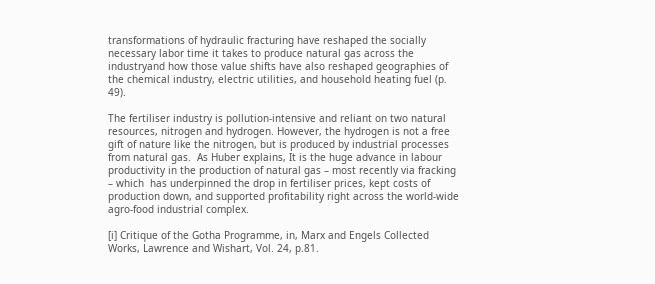transformations of hydraulic fracturing have reshaped the socially necessary labor time it takes to produce natural gas across the industryand how those value shifts have also reshaped geographies of the chemical industry, electric utilities, and household heating fuel (p. 49).

The fertiliser industry is pollution-intensive and reliant on two natural resources, nitrogen and hydrogen. However, the hydrogen is not a free gift of nature like the nitrogen, but is produced by industrial processes from natural gas.  As Huber explains, It is the huge advance in labour productivity in the production of natural gas – most recently via fracking – which  has underpinned the drop in fertiliser prices, kept costs of production down, and supported profitability right across the world-wide agro-food industrial complex.

[i] Critique of the Gotha Programme, in, Marx and Engels Collected Works, Lawrence and Wishart, Vol. 24, p.81.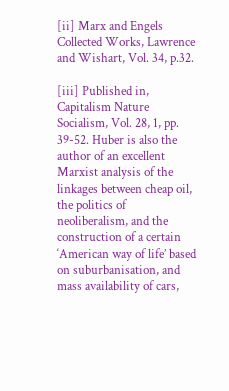[ii] Marx and Engels Collected Works, Lawrence and Wishart, Vol. 34, p.32.

[iii] Published in, Capitalism Nature Socialism, Vol. 28, 1, pp. 39-52. Huber is also the author of an excellent Marxist analysis of the linkages between cheap oil, the politics of neoliberalism, and the construction of a certain ‘American way of life’ based on suburbanisation, and mass availability of cars,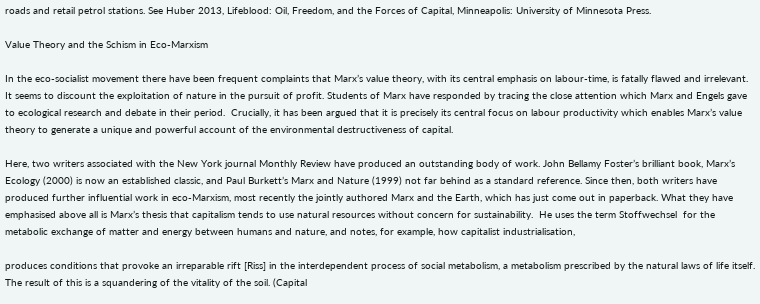roads and retail petrol stations. See Huber 2013, Lifeblood: Oil, Freedom, and the Forces of Capital, Minneapolis: University of Minnesota Press.

Value Theory and the Schism in Eco-Marxism

In the eco-socialist movement there have been frequent complaints that Marx’s value theory, with its central emphasis on labour-time, is fatally flawed and irrelevant. It seems to discount the exploitation of nature in the pursuit of profit. Students of Marx have responded by tracing the close attention which Marx and Engels gave to ecological research and debate in their period.  Crucially, it has been argued that it is precisely its central focus on labour productivity which enables Marx’s value theory to generate a unique and powerful account of the environmental destructiveness of capital.

Here, two writers associated with the New York journal Monthly Review have produced an outstanding body of work. John Bellamy Foster’s brilliant book, Marx’s Ecology (2000) is now an established classic, and Paul Burkett’s Marx and Nature (1999) not far behind as a standard reference. Since then, both writers have produced further influential work in eco-Marxism, most recently the jointly authored Marx and the Earth, which has just come out in paperback. What they have emphasised above all is Marx’s thesis that capitalism tends to use natural resources without concern for sustainability.  He uses the term Stoffwechsel  for the metabolic exchange of matter and energy between humans and nature, and notes, for example, how capitalist industrialisation,

produces conditions that provoke an irreparable rift [Riss] in the interdependent process of social metabolism, a metabolism prescribed by the natural laws of life itself. The result of this is a squandering of the vitality of the soil. (Capital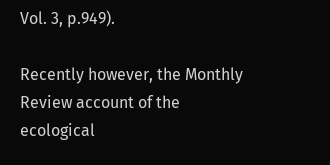Vol. 3, p.949).

Recently however, the Monthly Review account of the ecological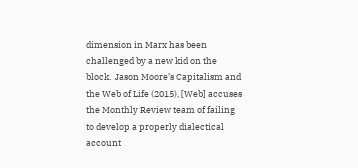dimension in Marx has been challenged by a new kid on the block.  Jason Moore’s Capitalism and the Web of Life (2015), [Web] accuses the Monthly Review team of failing to develop a properly dialectical account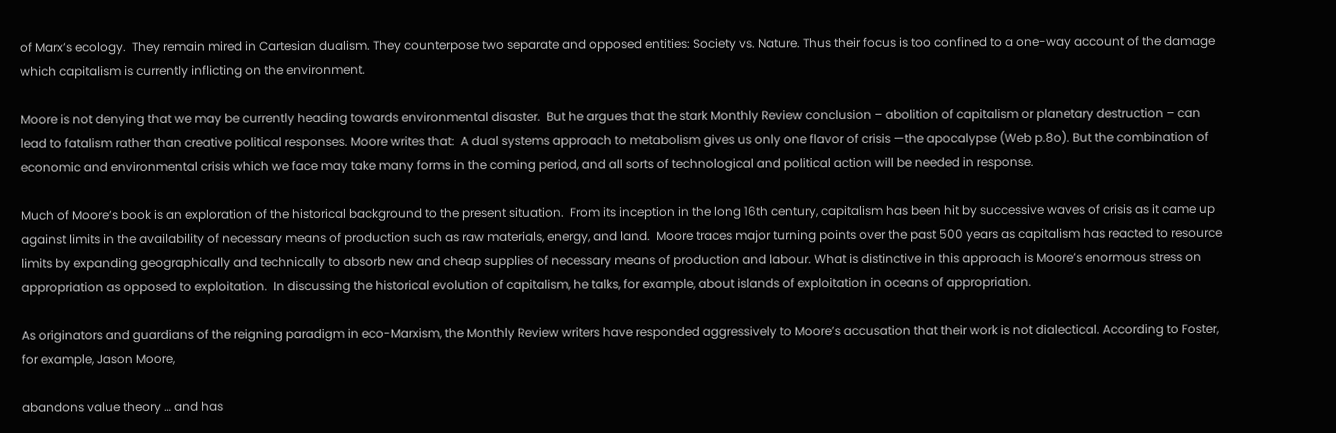of Marx’s ecology.  They remain mired in Cartesian dualism. They counterpose two separate and opposed entities: Society vs. Nature. Thus their focus is too confined to a one-way account of the damage which capitalism is currently inflicting on the environment.

Moore is not denying that we may be currently heading towards environmental disaster.  But he argues that the stark Monthly Review conclusion – abolition of capitalism or planetary destruction – can lead to fatalism rather than creative political responses. Moore writes that:  A dual systems approach to metabolism gives us only one flavor of crisis —the apocalypse (Web p.8o). But the combination of economic and environmental crisis which we face may take many forms in the coming period, and all sorts of technological and political action will be needed in response.

Much of Moore’s book is an exploration of the historical background to the present situation.  From its inception in the long 16th century, capitalism has been hit by successive waves of crisis as it came up against limits in the availability of necessary means of production such as raw materials, energy, and land.  Moore traces major turning points over the past 500 years as capitalism has reacted to resource limits by expanding geographically and technically to absorb new and cheap supplies of necessary means of production and labour. What is distinctive in this approach is Moore’s enormous stress on appropriation as opposed to exploitation.  In discussing the historical evolution of capitalism, he talks, for example, about islands of exploitation in oceans of appropriation.

As originators and guardians of the reigning paradigm in eco-Marxism, the Monthly Review writers have responded aggressively to Moore’s accusation that their work is not dialectical. According to Foster, for example, Jason Moore,

abandons value theory … and has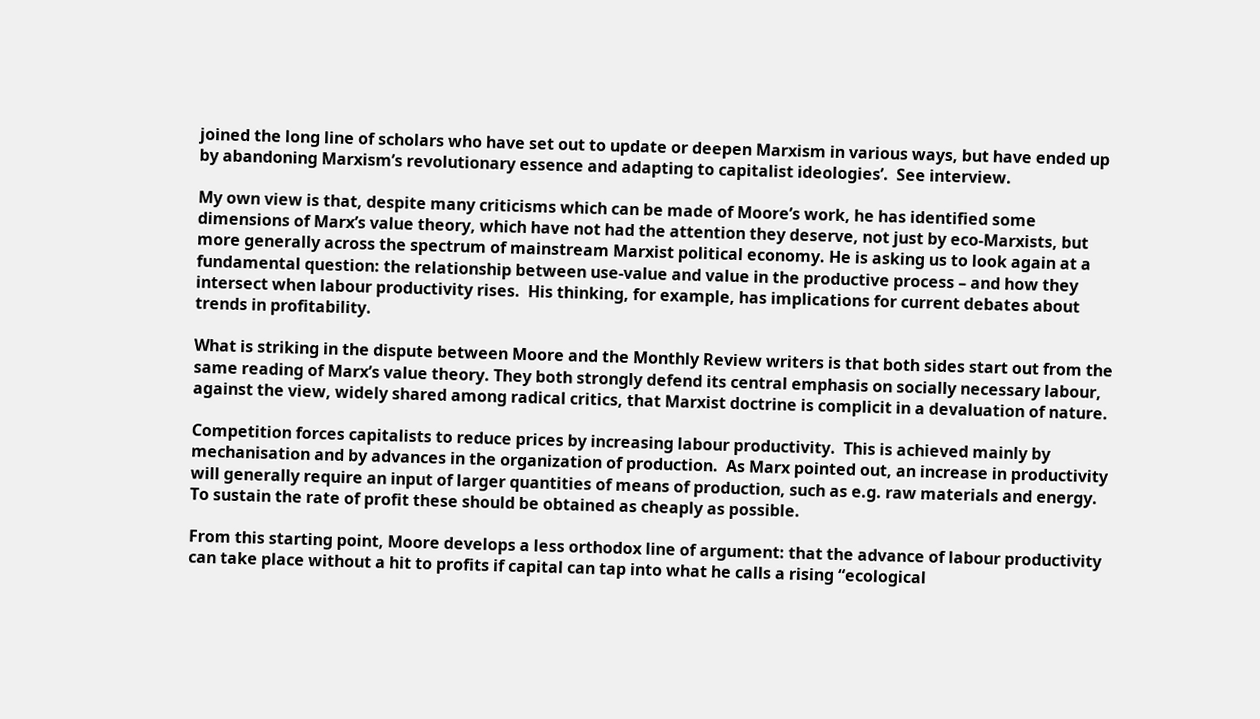joined the long line of scholars who have set out to update or deepen Marxism in various ways, but have ended up by abandoning Marxism’s revolutionary essence and adapting to capitalist ideologies’.  See interview.

My own view is that, despite many criticisms which can be made of Moore’s work, he has identified some dimensions of Marx’s value theory, which have not had the attention they deserve, not just by eco-Marxists, but more generally across the spectrum of mainstream Marxist political economy. He is asking us to look again at a fundamental question: the relationship between use-value and value in the productive process – and how they intersect when labour productivity rises.  His thinking, for example, has implications for current debates about trends in profitability.

What is striking in the dispute between Moore and the Monthly Review writers is that both sides start out from the same reading of Marx’s value theory. They both strongly defend its central emphasis on socially necessary labour, against the view, widely shared among radical critics, that Marxist doctrine is complicit in a devaluation of nature.

Competition forces capitalists to reduce prices by increasing labour productivity.  This is achieved mainly by mechanisation and by advances in the organization of production.  As Marx pointed out, an increase in productivity will generally require an input of larger quantities of means of production, such as e.g. raw materials and energy.  To sustain the rate of profit these should be obtained as cheaply as possible.

From this starting point, Moore develops a less orthodox line of argument: that the advance of labour productivity can take place without a hit to profits if capital can tap into what he calls a rising “ecological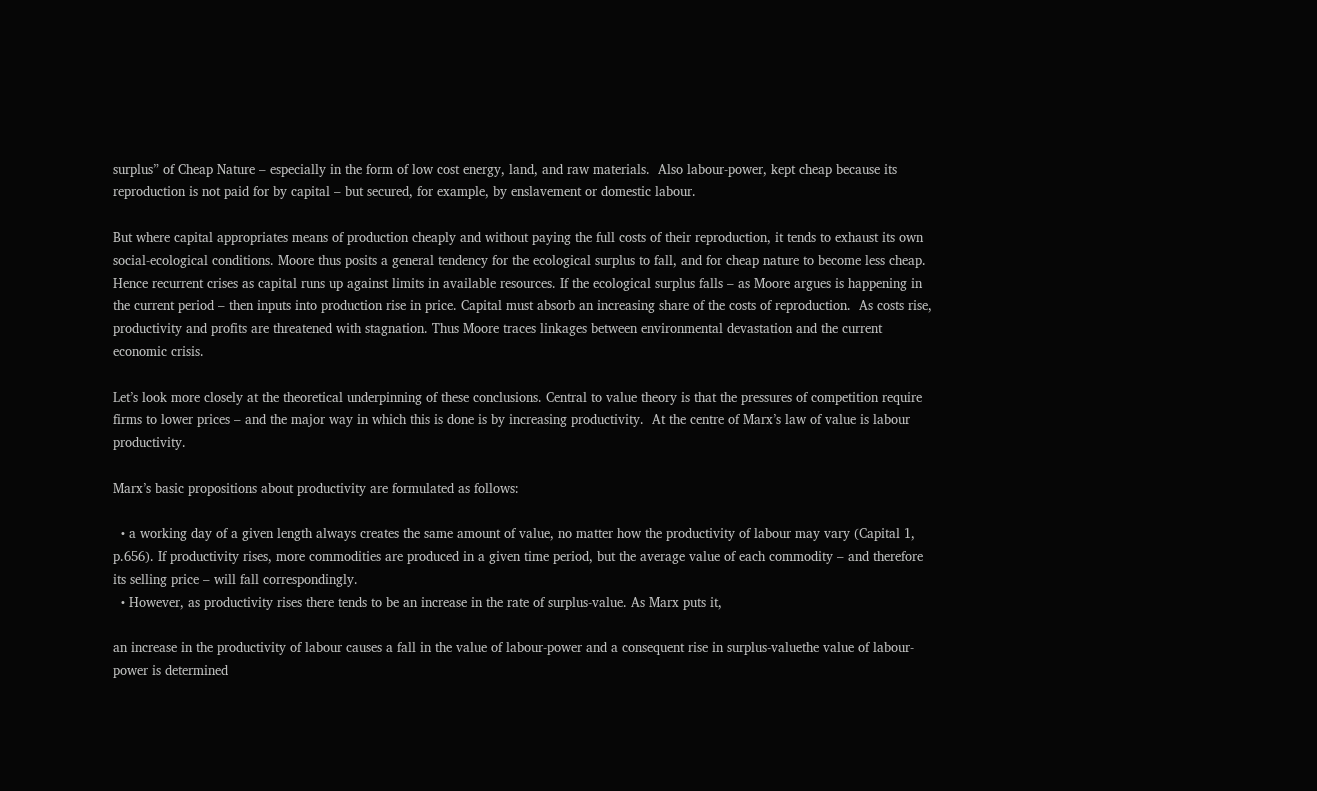surplus” of Cheap Nature – especially in the form of low cost energy, land, and raw materials.  Also labour-power, kept cheap because its reproduction is not paid for by capital – but secured, for example, by enslavement or domestic labour.

But where capital appropriates means of production cheaply and without paying the full costs of their reproduction, it tends to exhaust its own social-ecological conditions. Moore thus posits a general tendency for the ecological surplus to fall, and for cheap nature to become less cheap. Hence recurrent crises as capital runs up against limits in available resources. If the ecological surplus falls – as Moore argues is happening in the current period – then inputs into production rise in price. Capital must absorb an increasing share of the costs of reproduction.  As costs rise, productivity and profits are threatened with stagnation. Thus Moore traces linkages between environmental devastation and the current economic crisis.

Let’s look more closely at the theoretical underpinning of these conclusions. Central to value theory is that the pressures of competition require firms to lower prices – and the major way in which this is done is by increasing productivity.  At the centre of Marx’s law of value is labour productivity.

Marx’s basic propositions about productivity are formulated as follows:

  • a working day of a given length always creates the same amount of value, no matter how the productivity of labour may vary (Capital 1, p.656). If productivity rises, more commodities are produced in a given time period, but the average value of each commodity – and therefore its selling price – will fall correspondingly.
  • However, as productivity rises there tends to be an increase in the rate of surplus-value. As Marx puts it,

an increase in the productivity of labour causes a fall in the value of labour-power and a consequent rise in surplus-valuethe value of labour-power is determined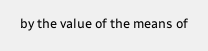by the value of the means of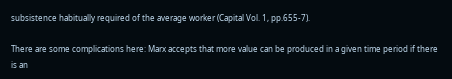subsistence habitually required of the average worker (Capital Vol. 1, pp.655-7).

There are some complications here: Marx accepts that more value can be produced in a given time period if there is an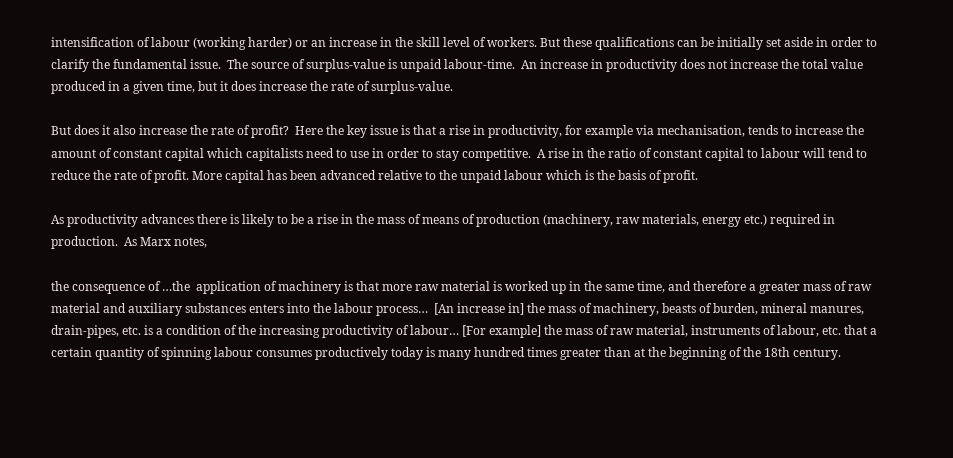intensification of labour (working harder) or an increase in the skill level of workers. But these qualifications can be initially set aside in order to clarify the fundamental issue.  The source of surplus-value is unpaid labour-time.  An increase in productivity does not increase the total value produced in a given time, but it does increase the rate of surplus-value.

But does it also increase the rate of profit?  Here the key issue is that a rise in productivity, for example via mechanisation, tends to increase the amount of constant capital which capitalists need to use in order to stay competitive.  A rise in the ratio of constant capital to labour will tend to reduce the rate of profit. More capital has been advanced relative to the unpaid labour which is the basis of profit.

As productivity advances there is likely to be a rise in the mass of means of production (machinery, raw materials, energy etc.) required in production.  As Marx notes,

the consequence of …the  application of machinery is that more raw material is worked up in the same time, and therefore a greater mass of raw material and auxiliary substances enters into the labour process…  [An increase in] the mass of machinery, beasts of burden, mineral manures, drain-pipes, etc. is a condition of the increasing productivity of labour… [For example] the mass of raw material, instruments of labour, etc. that a certain quantity of spinning labour consumes productively today is many hundred times greater than at the beginning of the 18th century.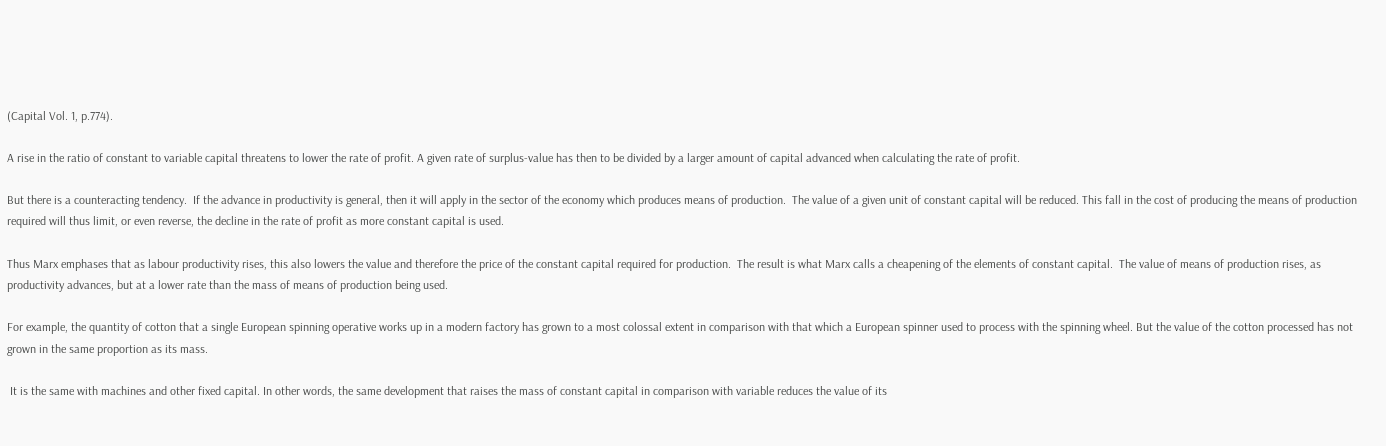(Capital Vol. 1, p.774).

A rise in the ratio of constant to variable capital threatens to lower the rate of profit. A given rate of surplus-value has then to be divided by a larger amount of capital advanced when calculating the rate of profit.

But there is a counteracting tendency.  If the advance in productivity is general, then it will apply in the sector of the economy which produces means of production.  The value of a given unit of constant capital will be reduced. This fall in the cost of producing the means of production required will thus limit, or even reverse, the decline in the rate of profit as more constant capital is used.

Thus Marx emphases that as labour productivity rises, this also lowers the value and therefore the price of the constant capital required for production.  The result is what Marx calls a cheapening of the elements of constant capital.  The value of means of production rises, as productivity advances, but at a lower rate than the mass of means of production being used.

For example, the quantity of cotton that a single European spinning operative works up in a modern factory has grown to a most colossal extent in comparison with that which a European spinner used to process with the spinning wheel. But the value of the cotton processed has not grown in the same proportion as its mass.

 It is the same with machines and other fixed capital. In other words, the same development that raises the mass of constant capital in comparison with variable reduces the value of its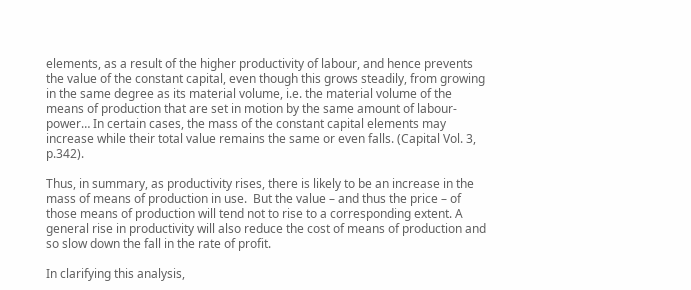elements, as a result of the higher productivity of labour, and hence prevents the value of the constant capital, even though this grows steadily, from growing in the same degree as its material volume, i.e. the material volume of the means of production that are set in motion by the same amount of labour-power… In certain cases, the mass of the constant capital elements may increase while their total value remains the same or even falls. (Capital Vol. 3, p.342).

Thus, in summary, as productivity rises, there is likely to be an increase in the mass of means of production in use.  But the value – and thus the price – of those means of production will tend not to rise to a corresponding extent. A general rise in productivity will also reduce the cost of means of production and so slow down the fall in the rate of profit.

In clarifying this analysis,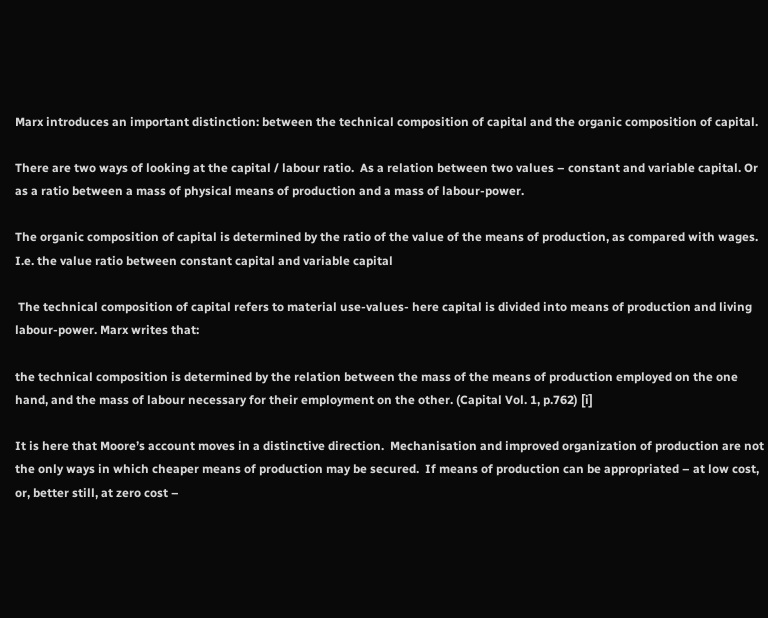Marx introduces an important distinction: between the technical composition of capital and the organic composition of capital.

There are two ways of looking at the capital / labour ratio.  As a relation between two values – constant and variable capital. Or as a ratio between a mass of physical means of production and a mass of labour-power.

The organic composition of capital is determined by the ratio of the value of the means of production, as compared with wages. I.e. the value ratio between constant capital and variable capital

 The technical composition of capital refers to material use-values- here capital is divided into means of production and living labour-power. Marx writes that:

the technical composition is determined by the relation between the mass of the means of production employed on the one hand, and the mass of labour necessary for their employment on the other. (Capital Vol. 1, p.762) [i]

It is here that Moore’s account moves in a distinctive direction.  Mechanisation and improved organization of production are not the only ways in which cheaper means of production may be secured.  If means of production can be appropriated – at low cost, or, better still, at zero cost –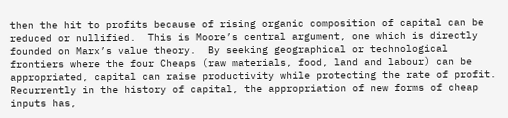then the hit to profits because of rising organic composition of capital can be reduced or nullified.  This is Moore’s central argument, one which is directly founded on Marx’s value theory.  By seeking geographical or technological frontiers where the four Cheaps (raw materials, food, land and labour) can be appropriated, capital can raise productivity while protecting the rate of profit.  Recurrently in the history of capital, the appropriation of new forms of cheap inputs has,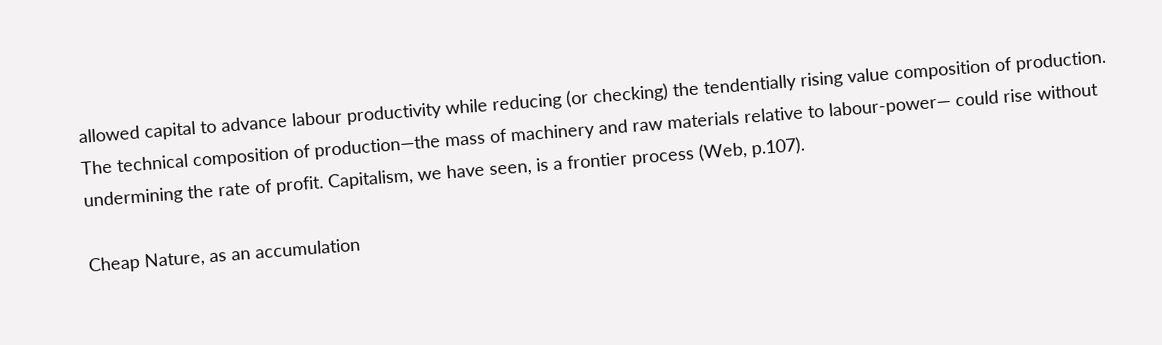allowed capital to advance labour productivity while reducing (or checking) the tendentially rising value composition of production. The technical composition of production—the mass of machinery and raw materials relative to labour-power— could rise without undermining the rate of profit. Capitalism, we have seen, is a frontier process (Web, p.107).

Cheap Nature, as an accumulation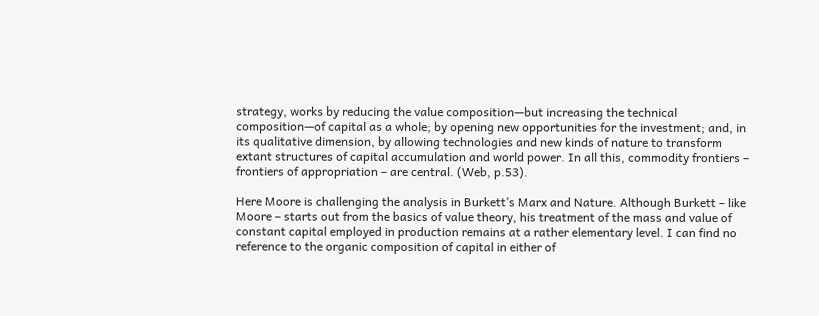strategy, works by reducing the value composition—but increasing the technical composition—of capital as a whole; by opening new opportunities for the investment; and, in its qualitative dimension, by allowing technologies and new kinds of nature to transform extant structures of capital accumulation and world power. In all this, commodity frontiers – frontiers of appropriation – are central. (Web, p.53).

Here Moore is challenging the analysis in Burkett’s Marx and Nature. Although Burkett – like Moore – starts out from the basics of value theory, his treatment of the mass and value of constant capital employed in production remains at a rather elementary level. I can find no reference to the organic composition of capital in either of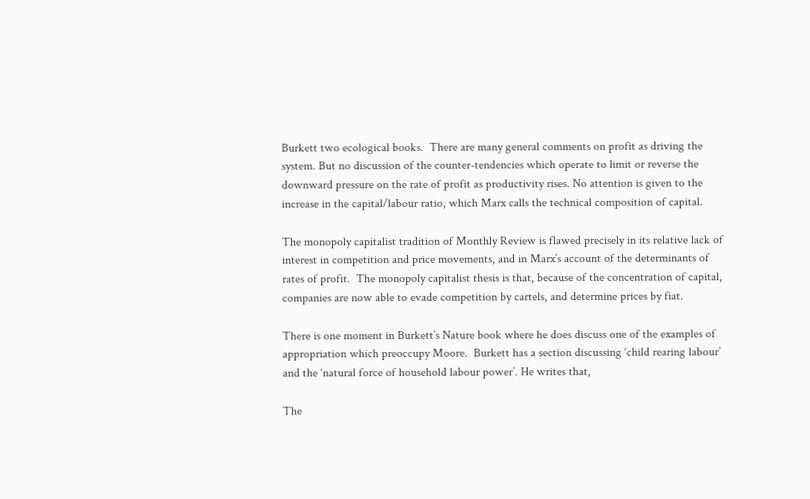Burkett two ecological books.  There are many general comments on profit as driving the system. But no discussion of the counter-tendencies which operate to limit or reverse the downward pressure on the rate of profit as productivity rises. No attention is given to the increase in the capital/labour ratio, which Marx calls the technical composition of capital.

The monopoly capitalist tradition of Monthly Review is flawed precisely in its relative lack of interest in competition and price movements, and in Marx’s account of the determinants of rates of profit.  The monopoly capitalist thesis is that, because of the concentration of capital, companies are now able to evade competition by cartels, and determine prices by fiat.

There is one moment in Burkett’s Nature book where he does discuss one of the examples of appropriation which preoccupy Moore.  Burkett has a section discussing ‘child rearing labour’ and the ‘natural force of household labour power’. He writes that,

The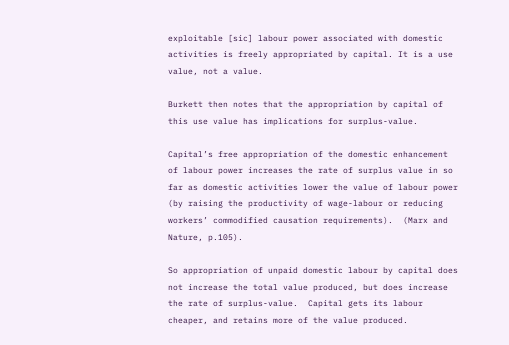exploitable [sic] labour power associated with domestic activities is freely appropriated by capital. It is a use value, not a value.

Burkett then notes that the appropriation by capital of this use value has implications for surplus-value.

Capital’s free appropriation of the domestic enhancement of labour power increases the rate of surplus value in so far as domestic activities lower the value of labour power (by raising the productivity of wage-labour or reducing workers’ commodified causation requirements).  (Marx and Nature, p.105).

So appropriation of unpaid domestic labour by capital does not increase the total value produced, but does increase the rate of surplus-value.  Capital gets its labour cheaper, and retains more of the value produced.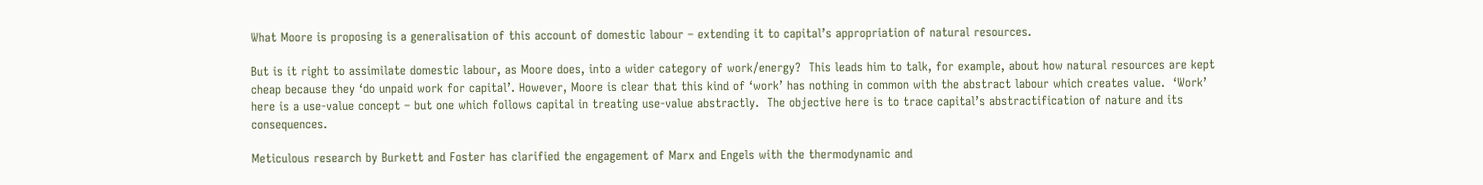What Moore is proposing is a generalisation of this account of domestic labour – extending it to capital’s appropriation of natural resources.

But is it right to assimilate domestic labour, as Moore does, into a wider category of work/energy?  This leads him to talk, for example, about how natural resources are kept cheap because they ‘do unpaid work for capital’. However, Moore is clear that this kind of ‘work’ has nothing in common with the abstract labour which creates value.  ‘Work’ here is a use-value concept – but one which follows capital in treating use-value abstractly.  The objective here is to trace capital’s abstractification of nature and its consequences.

Meticulous research by Burkett and Foster has clarified the engagement of Marx and Engels with the thermodynamic and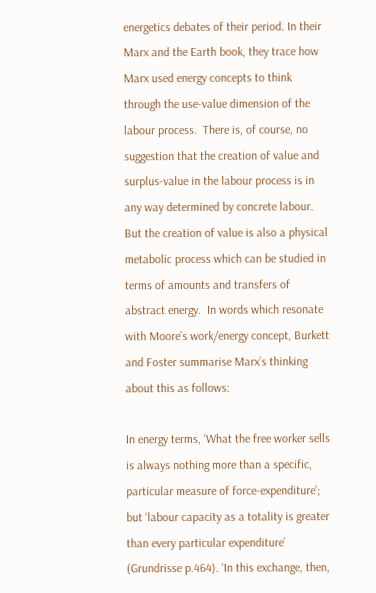energetics debates of their period. In their Marx and the Earth book, they trace how Marx used energy concepts to think through the use-value dimension of the labour process.  There is, of course, no suggestion that the creation of value and surplus-value in the labour process is in any way determined by concrete labour. But the creation of value is also a physical metabolic process which can be studied in terms of amounts and transfers of abstract energy.  In words which resonate with Moore’s work/energy concept, Burkett and Foster summarise Marx’s thinking about this as follows:

In energy terms, ‘What the free worker sells is always nothing more than a specific, particular measure of force-expenditure’; but ‘labour capacity as a totality is greater than every particular expenditure’ (Grundrisse p.464). ‘In this exchange, then,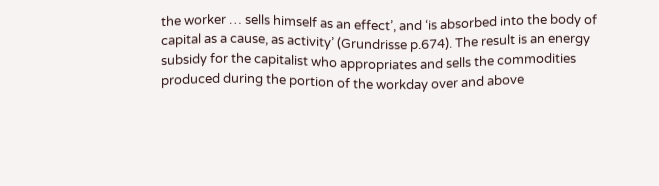the worker … sells himself as an effect’, and ‘is absorbed into the body of capital as a cause, as activity’ (Grundrisse p.674). The result is an energy subsidy for the capitalist who appropriates and sells the commodities produced during the portion of the workday over and above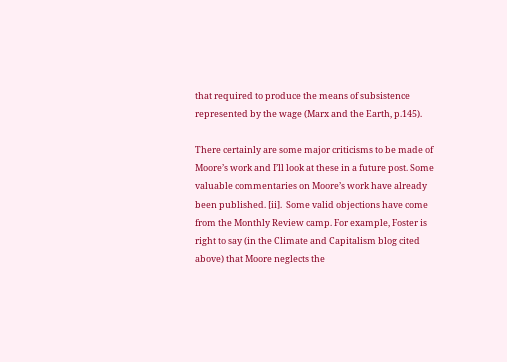that required to produce the means of subsistence represented by the wage (Marx and the Earth, p.145).

There certainly are some major criticisms to be made of Moore’s work and I’ll look at these in a future post. Some valuable commentaries on Moore’s work have already been published. [ii].  Some valid objections have come from the Monthly Review camp. For example, Foster is right to say (in the Climate and Capitalism blog cited above) that Moore neglects the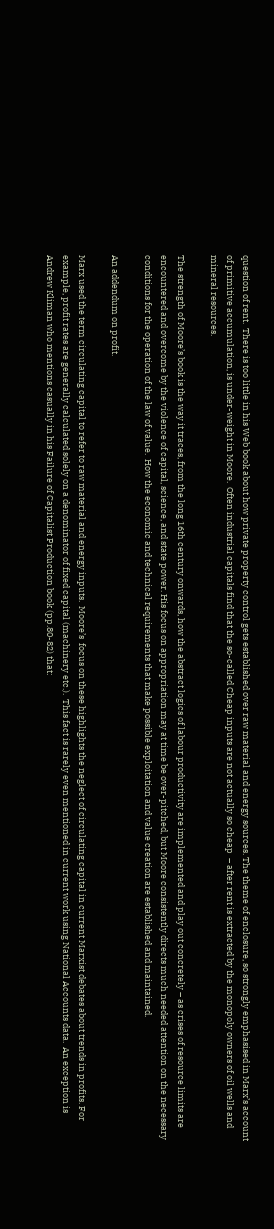question of rent.  There is too little in his Web book about how private property control gets established over raw material and energy sources. The theme of enclosure, so strongly emphasised in Marx’s account of primitive accumulation, is under-weight in Moore.  Often industrial capitals find that the so-called Cheap inputs are not actually so cheap  – after rent is extracted by the monopoly owners of oil wells and mineral resources.

The strength of Moore’s book is the way it traces, from the long 16th century onwards, how the abstract logics of labour productivity are implemented and play out concretely – as crises of resource limits are encountered and overcome by the violence of capital, science, and state power. His focus on appropriation may at time be over-pitched, but Moore consistently directs much needed attention on the necessary conditions for the operation of the law of value.  How the economic and technical requirements that make possible exploitation and value creation are established and maintained.

An addendum on profit.

Marx used the term circulating capital to refer to raw material and energy inputs.  Moore’s  focus on these highlights the neglect of circulating capital in current Marxist debates about trends in profits. For example, profit rates are generally calculated solely on a denominator of fixed capital (machinery etc.).  This fact is rarely even mentioned in current work using National Accounts data.  An exception is Andrew Kliman who mentions casually in his Failure of Capitalist Production book (pp.80-82) that: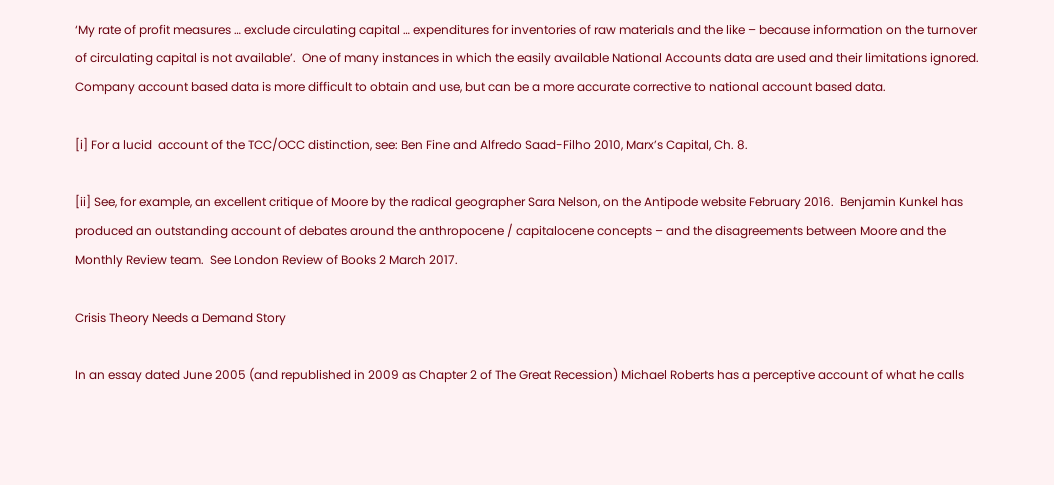‘My rate of profit measures … exclude circulating capital … expenditures for inventories of raw materials and the like – because information on the turnover of circulating capital is not available’.  One of many instances in which the easily available National Accounts data are used and their limitations ignored.  Company account based data is more difficult to obtain and use, but can be a more accurate corrective to national account based data.

[i] For a lucid  account of the TCC/OCC distinction, see: Ben Fine and Alfredo Saad-Filho 2010, Marx’s Capital, Ch. 8.

[ii] See, for example, an excellent critique of Moore by the radical geographer Sara Nelson, on the Antipode website February 2016.  Benjamin Kunkel has produced an outstanding account of debates around the anthropocene / capitalocene concepts – and the disagreements between Moore and the Monthly Review team.  See London Review of Books 2 March 2017.

Crisis Theory Needs a Demand Story

In an essay dated June 2005 (and republished in 2009 as Chapter 2 of The Great Recession) Michael Roberts has a perceptive account of what he calls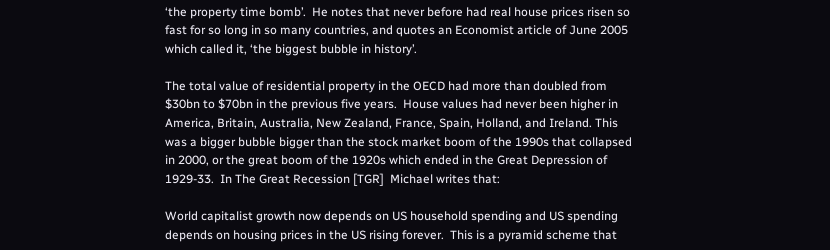‘the property time bomb’.  He notes that never before had real house prices risen so fast for so long in so many countries, and quotes an Economist article of June 2005 which called it, ‘the biggest bubble in history’.

The total value of residential property in the OECD had more than doubled from $30bn to $70bn in the previous five years.  House values had never been higher in America, Britain, Australia, New Zealand, France, Spain, Holland, and Ireland. This was a bigger bubble bigger than the stock market boom of the 1990s that collapsed in 2000, or the great boom of the 1920s which ended in the Great Depression of 1929-33.  In The Great Recession [TGR]  Michael writes that:

World capitalist growth now depends on US household spending and US spending depends on housing prices in the US rising forever.  This is a pyramid scheme that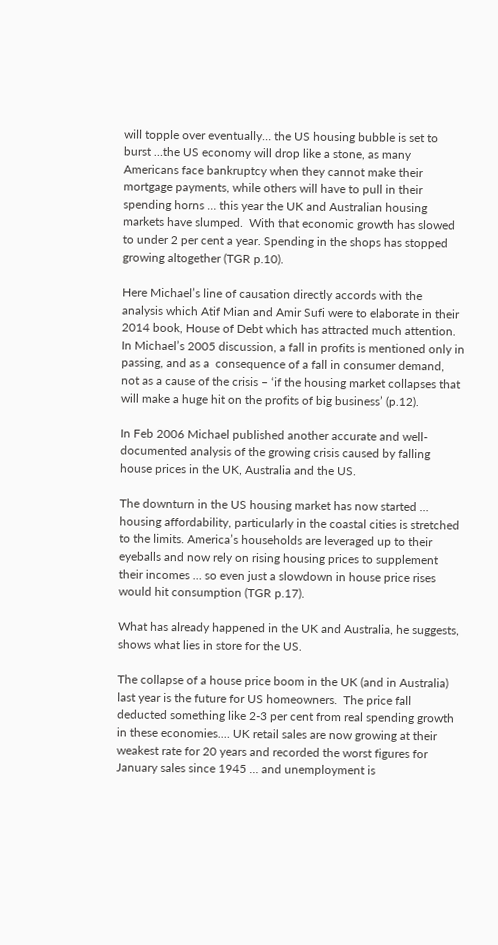will topple over eventually… the US housing bubble is set to burst …the US economy will drop like a stone, as many Americans face bankruptcy when they cannot make their mortgage payments, while others will have to pull in their spending horns … this year the UK and Australian housing markets have slumped.  With that economic growth has slowed to under 2 per cent a year. Spending in the shops has stopped growing altogether (TGR p.10).

Here Michael’s line of causation directly accords with the analysis which Atif Mian and Amir Sufi were to elaborate in their 2014 book, House of Debt which has attracted much attention.  In Michael’s 2005 discussion, a fall in profits is mentioned only in passing, and as a  consequence of a fall in consumer demand, not as a cause of the crisis – ‘if the housing market collapses that will make a huge hit on the profits of big business’ (p.12).

In Feb 2006 Michael published another accurate and well-documented analysis of the growing crisis caused by falling house prices in the UK, Australia and the US.

The downturn in the US housing market has now started … housing affordability, particularly in the coastal cities is stretched to the limits. America’s households are leveraged up to their eyeballs and now rely on rising housing prices to supplement their incomes … so even just a slowdown in house price rises would hit consumption (TGR p.17).

What has already happened in the UK and Australia, he suggests, shows what lies in store for the US.

The collapse of a house price boom in the UK (and in Australia) last year is the future for US homeowners.  The price fall deducted something like 2-3 per cent from real spending growth in these economies.… UK retail sales are now growing at their weakest rate for 20 years and recorded the worst figures for January sales since 1945 … and unemployment is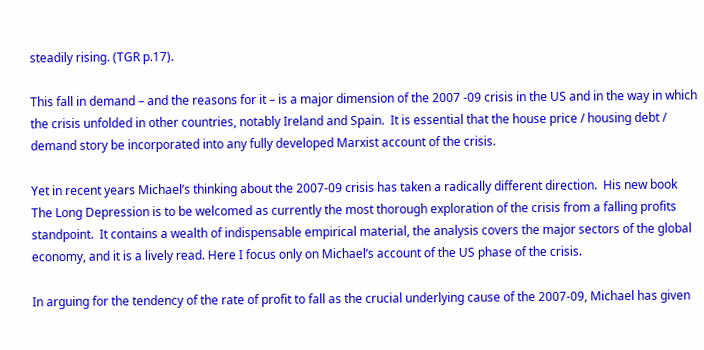steadily rising. (TGR p.17).

This fall in demand – and the reasons for it – is a major dimension of the 2007 -09 crisis in the US and in the way in which the crisis unfolded in other countries, notably Ireland and Spain.  It is essential that the house price / housing debt / demand story be incorporated into any fully developed Marxist account of the crisis.

Yet in recent years Michael’s thinking about the 2007-09 crisis has taken a radically different direction.  His new book The Long Depression is to be welcomed as currently the most thorough exploration of the crisis from a falling profits standpoint.  It contains a wealth of indispensable empirical material, the analysis covers the major sectors of the global economy, and it is a lively read. Here I focus only on Michael’s account of the US phase of the crisis.

In arguing for the tendency of the rate of profit to fall as the crucial underlying cause of the 2007-09, Michael has given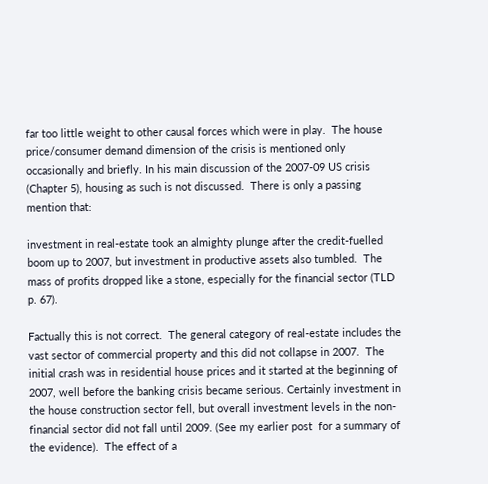far too little weight to other causal forces which were in play.  The house price/consumer demand dimension of the crisis is mentioned only occasionally and briefly. In his main discussion of the 2007-09 US crisis (Chapter 5), housing as such is not discussed.  There is only a passing mention that:

investment in real-estate took an almighty plunge after the credit-fuelled boom up to 2007, but investment in productive assets also tumbled.  The mass of profits dropped like a stone, especially for the financial sector (TLD p. 67).

Factually this is not correct.  The general category of real-estate includes the vast sector of commercial property and this did not collapse in 2007.  The initial crash was in residential house prices and it started at the beginning of 2007, well before the banking crisis became serious. Certainly investment in the house construction sector fell, but overall investment levels in the non-financial sector did not fall until 2009. (See my earlier post  for a summary of the evidence).  The effect of a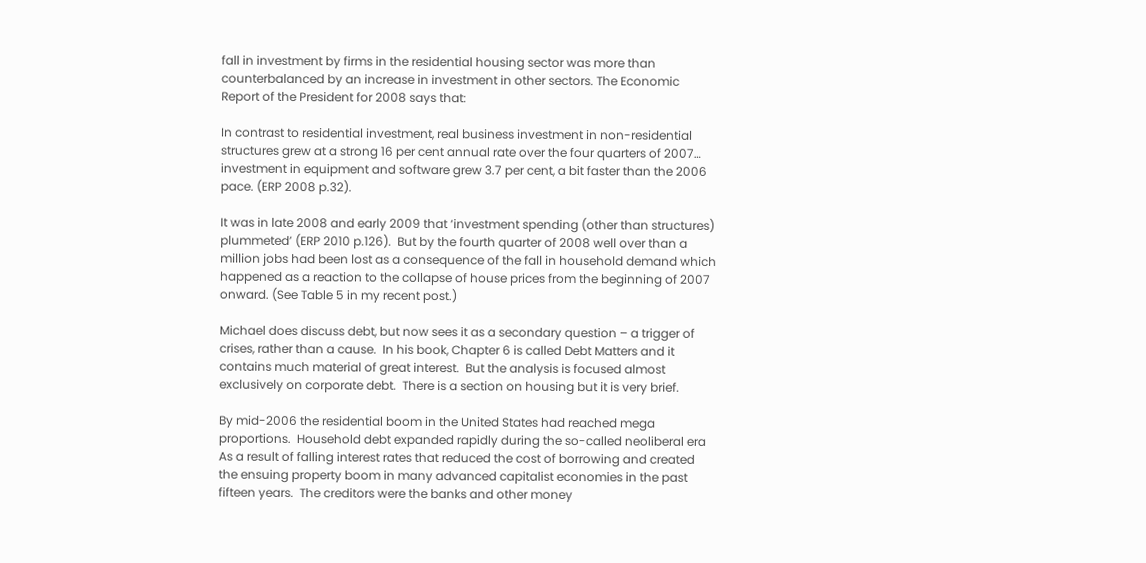fall in investment by firms in the residential housing sector was more than counterbalanced by an increase in investment in other sectors. The Economic Report of the President for 2008 says that:

In contrast to residential investment, real business investment in non-residential structures grew at a strong 16 per cent annual rate over the four quarters of 2007… investment in equipment and software grew 3.7 per cent, a bit faster than the 2006  pace. (ERP 2008 p.32).

It was in late 2008 and early 2009 that ‘investment spending (other than structures) plummeted’ (ERP 2010 p.126).  But by the fourth quarter of 2008 well over than a million jobs had been lost as a consequence of the fall in household demand which happened as a reaction to the collapse of house prices from the beginning of 2007 onward. (See Table 5 in my recent post.)

Michael does discuss debt, but now sees it as a secondary question – a trigger of crises, rather than a cause.  In his book, Chapter 6 is called Debt Matters and it contains much material of great interest.  But the analysis is focused almost exclusively on corporate debt.  There is a section on housing but it is very brief.

By mid-2006 the residential boom in the United States had reached mega proportions.  Household debt expanded rapidly during the so-called neoliberal era As a result of falling interest rates that reduced the cost of borrowing and created the ensuing property boom in many advanced capitalist economies in the past fifteen years.  The creditors were the banks and other money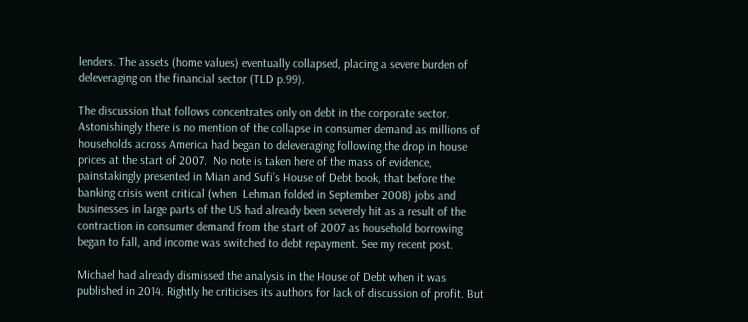lenders. The assets (home values) eventually collapsed, placing a severe burden of deleveraging on the financial sector (TLD p.99).

The discussion that follows concentrates only on debt in the corporate sector.  Astonishingly there is no mention of the collapse in consumer demand as millions of households across America had began to deleveraging following the drop in house prices at the start of 2007.  No note is taken here of the mass of evidence, painstakingly presented in Mian and Sufi’s House of Debt book, that before the banking crisis went critical (when  Lehman folded in September 2008) jobs and businesses in large parts of the US had already been severely hit as a result of the contraction in consumer demand from the start of 2007 as household borrowing began to fall, and income was switched to debt repayment. See my recent post.

Michael had already dismissed the analysis in the House of Debt when it was published in 2014. Rightly he criticises its authors for lack of discussion of profit. But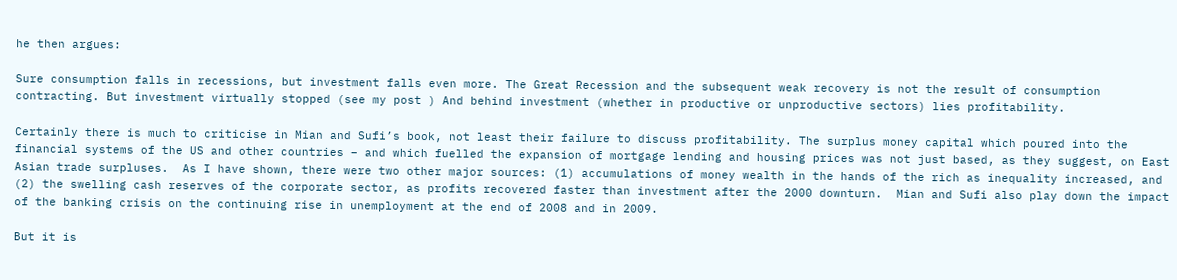he then argues:

Sure consumption falls in recessions, but investment falls even more. The Great Recession and the subsequent weak recovery is not the result of consumption contracting. But investment virtually stopped (see my post ) And behind investment (whether in productive or unproductive sectors) lies profitability.

Certainly there is much to criticise in Mian and Sufi’s book, not least their failure to discuss profitability. The surplus money capital which poured into the financial systems of the US and other countries – and which fuelled the expansion of mortgage lending and housing prices was not just based, as they suggest, on East Asian trade surpluses.  As I have shown, there were two other major sources: (1) accumulations of money wealth in the hands of the rich as inequality increased, and (2) the swelling cash reserves of the corporate sector, as profits recovered faster than investment after the 2000 downturn.  Mian and Sufi also play down the impact of the banking crisis on the continuing rise in unemployment at the end of 2008 and in 2009.

But it is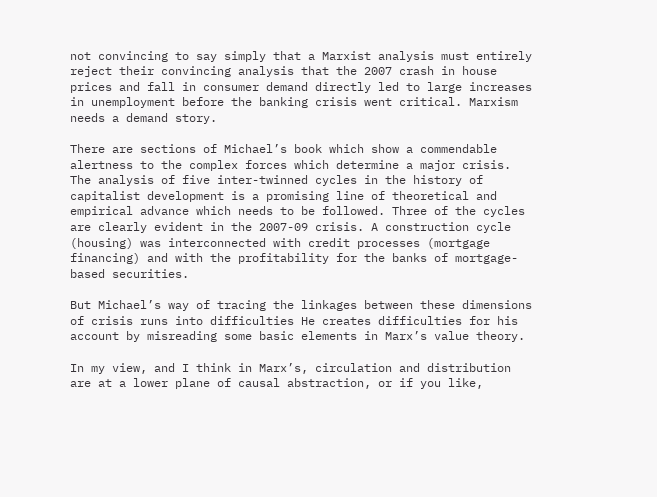not convincing to say simply that a Marxist analysis must entirely reject their convincing analysis that the 2007 crash in house prices and fall in consumer demand directly led to large increases in unemployment before the banking crisis went critical. Marxism needs a demand story.

There are sections of Michael’s book which show a commendable alertness to the complex forces which determine a major crisis.  The analysis of five inter-twinned cycles in the history of capitalist development is a promising line of theoretical and empirical advance which needs to be followed. Three of the cycles are clearly evident in the 2007-09 crisis. A construction cycle (housing) was interconnected with credit processes (mortgage financing) and with the profitability for the banks of mortgage-based securities.

But Michael’s way of tracing the linkages between these dimensions of crisis runs into difficulties He creates difficulties for his account by misreading some basic elements in Marx’s value theory.

In my view, and I think in Marx’s, circulation and distribution are at a lower plane of causal abstraction, or if you like,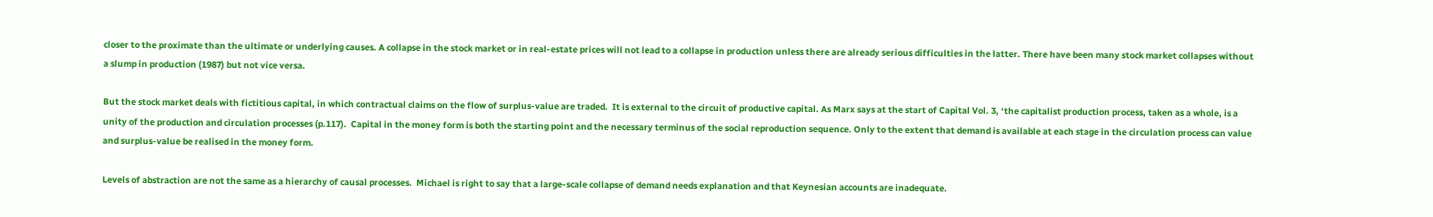closer to the proximate than the ultimate or underlying causes. A collapse in the stock market or in real-estate prices will not lead to a collapse in production unless there are already serious difficulties in the latter. There have been many stock market collapses without a slump in production (1987) but not vice versa.

But the stock market deals with fictitious capital, in which contractual claims on the flow of surplus-value are traded.  It is external to the circuit of productive capital. As Marx says at the start of Capital Vol. 3, ‘the capitalist production process, taken as a whole, is a unity of the production and circulation processes (p.117).  Capital in the money form is both the starting point and the necessary terminus of the social reproduction sequence. Only to the extent that demand is available at each stage in the circulation process can value and surplus-value be realised in the money form.

Levels of abstraction are not the same as a hierarchy of causal processes.  Michael is right to say that a large-scale collapse of demand needs explanation and that Keynesian accounts are inadequate.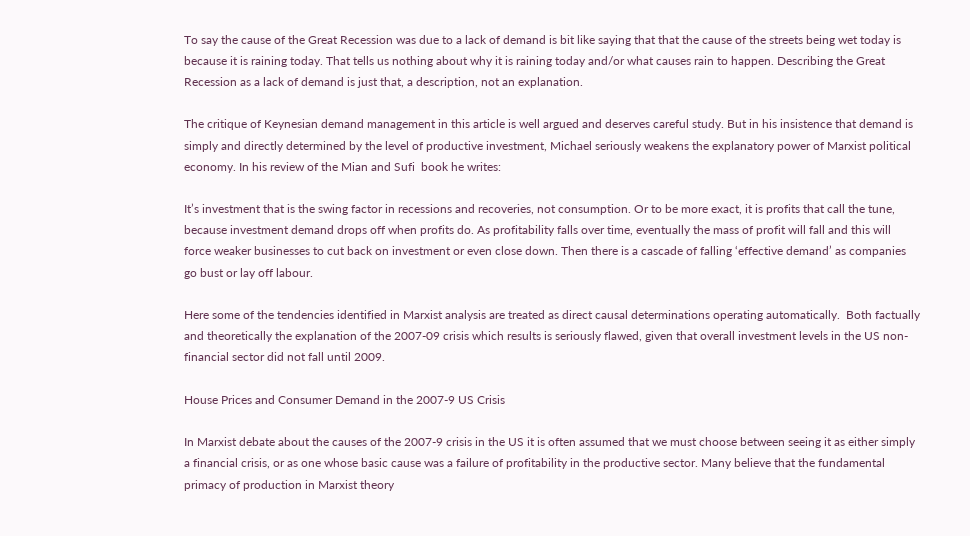To say the cause of the Great Recession was due to a lack of demand is bit like saying that that the cause of the streets being wet today is because it is raining today. That tells us nothing about why it is raining today and/or what causes rain to happen. Describing the Great Recession as a lack of demand is just that, a description, not an explanation.

The critique of Keynesian demand management in this article is well argued and deserves careful study. But in his insistence that demand is simply and directly determined by the level of productive investment, Michael seriously weakens the explanatory power of Marxist political economy. In his review of the Mian and Sufi  book he writes:

It’s investment that is the swing factor in recessions and recoveries, not consumption. Or to be more exact, it is profits that call the tune, because investment demand drops off when profits do. As profitability falls over time, eventually the mass of profit will fall and this will force weaker businesses to cut back on investment or even close down. Then there is a cascade of falling ‘effective demand’ as companies go bust or lay off labour.

Here some of the tendencies identified in Marxist analysis are treated as direct causal determinations operating automatically.  Both factually and theoretically the explanation of the 2007-09 crisis which results is seriously flawed, given that overall investment levels in the US non-financial sector did not fall until 2009.

House Prices and Consumer Demand in the 2007-9 US Crisis

In Marxist debate about the causes of the 2007-9 crisis in the US it is often assumed that we must choose between seeing it as either simply a financial crisis, or as one whose basic cause was a failure of profitability in the productive sector. Many believe that the fundamental primacy of production in Marxist theory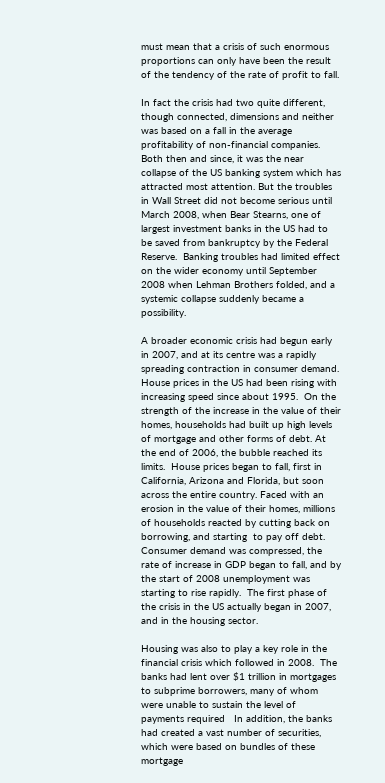must mean that a crisis of such enormous proportions can only have been the result of the tendency of the rate of profit to fall.

In fact the crisis had two quite different, though connected, dimensions and neither was based on a fall in the average profitability of non-financial companies. Both then and since, it was the near collapse of the US banking system which has attracted most attention. But the troubles in Wall Street did not become serious until March 2008, when Bear Stearns, one of largest investment banks in the US had to be saved from bankruptcy by the Federal Reserve.  Banking troubles had limited effect on the wider economy until September 2008 when Lehman Brothers folded, and a systemic collapse suddenly became a possibility.

A broader economic crisis had begun early in 2007, and at its centre was a rapidly spreading contraction in consumer demand. House prices in the US had been rising with increasing speed since about 1995.  On the strength of the increase in the value of their homes, households had built up high levels of mortgage and other forms of debt. At the end of 2006, the bubble reached its limits.  House prices began to fall, first in California, Arizona and Florida, but soon across the entire country. Faced with an erosion in the value of their homes, millions of households reacted by cutting back on borrowing, and starting  to pay off debt.  Consumer demand was compressed, the rate of increase in GDP began to fall, and by the start of 2008 unemployment was starting to rise rapidly.  The first phase of the crisis in the US actually began in 2007, and in the housing sector.

Housing was also to play a key role in the financial crisis which followed in 2008.  The banks had lent over $1 trillion in mortgages to subprime borrowers, many of whom were unable to sustain the level of payments required   In addition, the banks had created a vast number of securities, which were based on bundles of these mortgage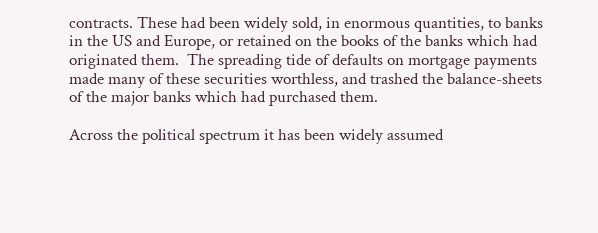contracts. These had been widely sold, in enormous quantities, to banks in the US and Europe, or retained on the books of the banks which had originated them.  The spreading tide of defaults on mortgage payments made many of these securities worthless, and trashed the balance-sheets of the major banks which had purchased them.

Across the political spectrum it has been widely assumed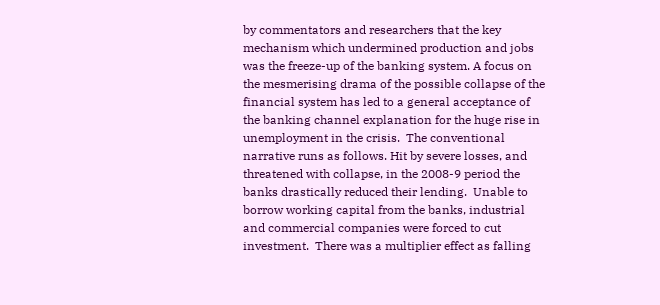by commentators and researchers that the key mechanism which undermined production and jobs was the freeze-up of the banking system. A focus on the mesmerising drama of the possible collapse of the financial system has led to a general acceptance of the banking channel explanation for the huge rise in unemployment in the crisis.  The conventional narrative runs as follows. Hit by severe losses, and threatened with collapse, in the 2008-9 period the banks drastically reduced their lending.  Unable to borrow working capital from the banks, industrial and commercial companies were forced to cut investment.  There was a multiplier effect as falling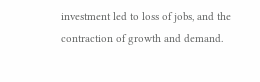investment led to loss of jobs, and the contraction of growth and demand.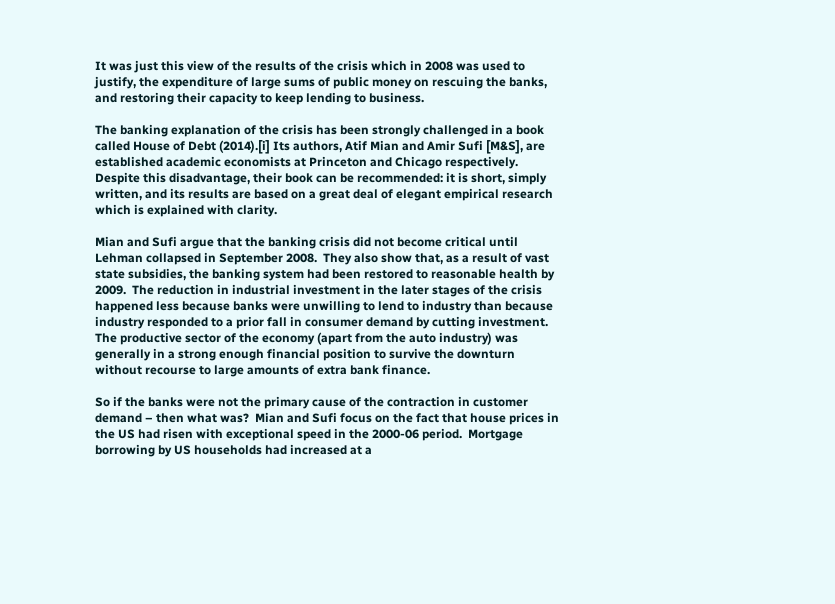It was just this view of the results of the crisis which in 2008 was used to justify, the expenditure of large sums of public money on rescuing the banks, and restoring their capacity to keep lending to business.

The banking explanation of the crisis has been strongly challenged in a book called House of Debt (2014).[i] Its authors, Atif Mian and Amir Sufi [M&S], are established academic economists at Princeton and Chicago respectively. Despite this disadvantage, their book can be recommended: it is short, simply written, and its results are based on a great deal of elegant empirical research which is explained with clarity.

Mian and Sufi argue that the banking crisis did not become critical until Lehman collapsed in September 2008.  They also show that, as a result of vast state subsidies, the banking system had been restored to reasonable health by 2009.  The reduction in industrial investment in the later stages of the crisis happened less because banks were unwilling to lend to industry than because industry responded to a prior fall in consumer demand by cutting investment.  The productive sector of the economy (apart from the auto industry) was generally in a strong enough financial position to survive the downturn without recourse to large amounts of extra bank finance.

So if the banks were not the primary cause of the contraction in customer demand – then what was?  Mian and Sufi focus on the fact that house prices in the US had risen with exceptional speed in the 2000-06 period.  Mortgage borrowing by US households had increased at a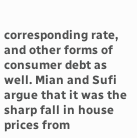corresponding rate, and other forms of consumer debt as well. Mian and Sufi argue that it was the sharp fall in house prices from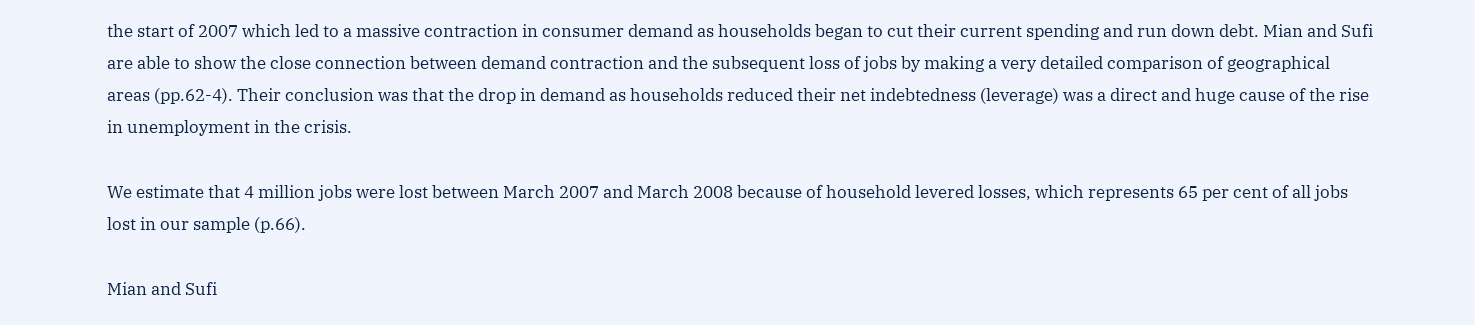the start of 2007 which led to a massive contraction in consumer demand as households began to cut their current spending and run down debt. Mian and Sufi are able to show the close connection between demand contraction and the subsequent loss of jobs by making a very detailed comparison of geographical areas (pp.62-4). Their conclusion was that the drop in demand as households reduced their net indebtedness (leverage) was a direct and huge cause of the rise in unemployment in the crisis.

We estimate that 4 million jobs were lost between March 2007 and March 2008 because of household levered losses, which represents 65 per cent of all jobs lost in our sample (p.66).

Mian and Sufi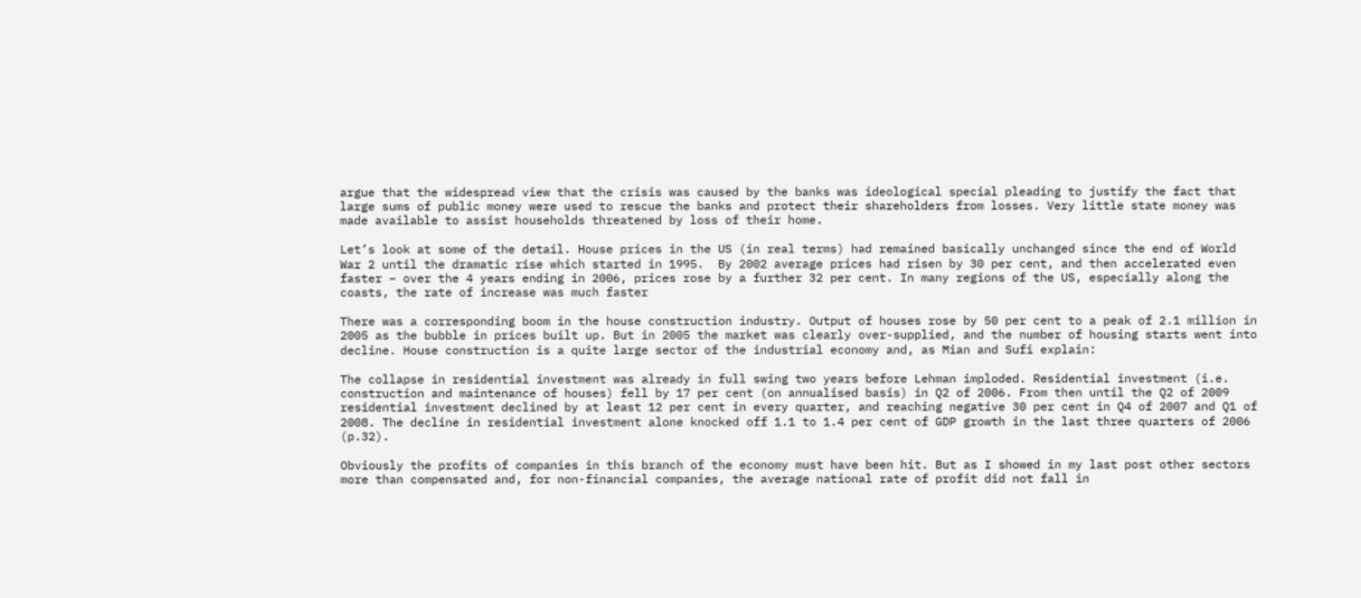argue that the widespread view that the crisis was caused by the banks was ideological special pleading to justify the fact that large sums of public money were used to rescue the banks and protect their shareholders from losses. Very little state money was made available to assist households threatened by loss of their home.

Let’s look at some of the detail. House prices in the US (in real terms) had remained basically unchanged since the end of World War 2 until the dramatic rise which started in 1995.  By 2002 average prices had risen by 30 per cent, and then accelerated even faster – over the 4 years ending in 2006, prices rose by a further 32 per cent. In many regions of the US, especially along the coasts, the rate of increase was much faster

There was a corresponding boom in the house construction industry. Output of houses rose by 50 per cent to a peak of 2.1 million in 2005 as the bubble in prices built up. But in 2005 the market was clearly over-supplied, and the number of housing starts went into decline. House construction is a quite large sector of the industrial economy and, as Mian and Sufi explain:

The collapse in residential investment was already in full swing two years before Lehman imploded. Residential investment (i.e. construction and maintenance of houses) fell by 17 per cent (on annualised basis) in Q2 of 2006. From then until the Q2 of 2009 residential investment declined by at least 12 per cent in every quarter, and reaching negative 30 per cent in Q4 of 2007 and Q1 of 2008. The decline in residential investment alone knocked off 1.1 to 1.4 per cent of GDP growth in the last three quarters of 2006 (p.32).

Obviously the profits of companies in this branch of the economy must have been hit. But as I showed in my last post other sectors more than compensated and, for non-financial companies, the average national rate of profit did not fall in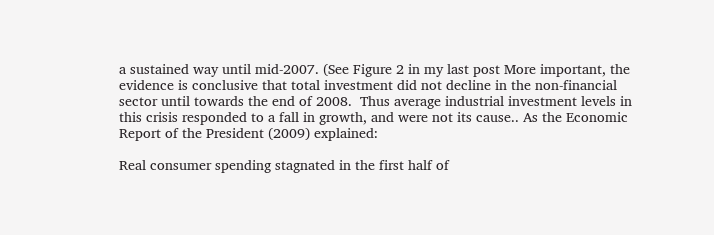a sustained way until mid-2007. (See Figure 2 in my last post More important, the evidence is conclusive that total investment did not decline in the non-financial sector until towards the end of 2008.  Thus average industrial investment levels in this crisis responded to a fall in growth, and were not its cause.. As the Economic Report of the President (2009) explained:

Real consumer spending stagnated in the first half of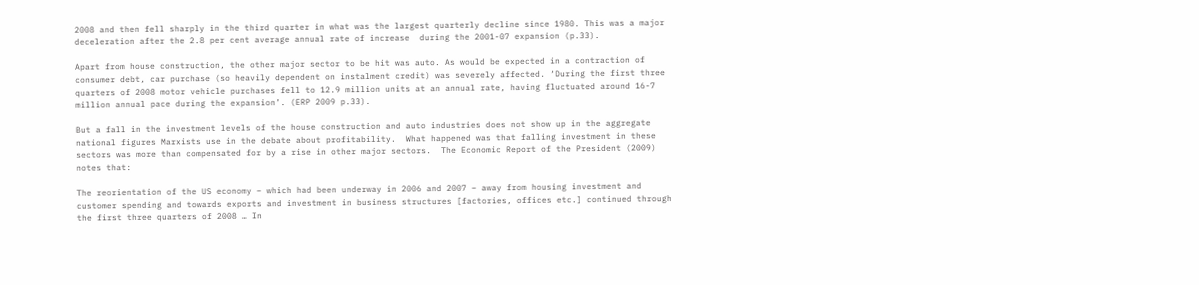2008 and then fell sharply in the third quarter in what was the largest quarterly decline since 1980. This was a major deceleration after the 2.8 per cent average annual rate of increase  during the 2001-07 expansion (p.33).

Apart from house construction, the other major sector to be hit was auto. As would be expected in a contraction of consumer debt, car purchase (so heavily dependent on instalment credit) was severely affected. ‘During the first three quarters of 2008 motor vehicle purchases fell to 12.9 million units at an annual rate, having fluctuated around 16-7 million annual pace during the expansion’. (ERP 2009 p.33).

But a fall in the investment levels of the house construction and auto industries does not show up in the aggregate national figures Marxists use in the debate about profitability.  What happened was that falling investment in these sectors was more than compensated for by a rise in other major sectors.  The Economic Report of the President (2009) notes that:

The reorientation of the US economy – which had been underway in 2006 and 2007 – away from housing investment and customer spending and towards exports and investment in business structures [factories, offices etc.] continued through the first three quarters of 2008 … In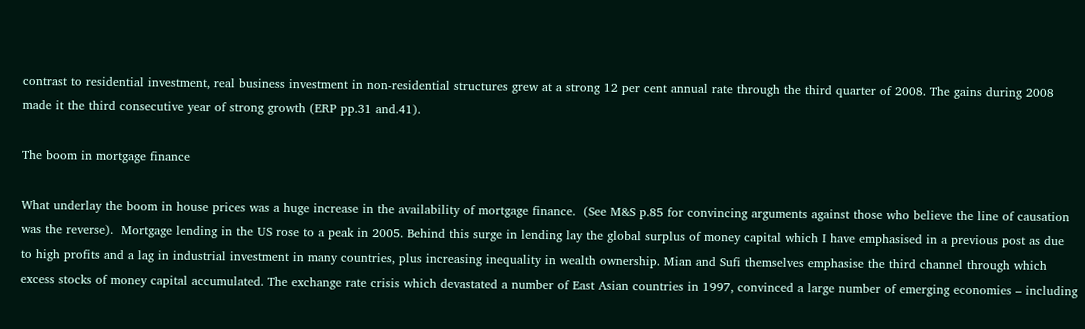contrast to residential investment, real business investment in non-residential structures grew at a strong 12 per cent annual rate through the third quarter of 2008. The gains during 2008 made it the third consecutive year of strong growth (ERP pp.31 and.41).

The boom in mortgage finance

What underlay the boom in house prices was a huge increase in the availability of mortgage finance.  (See M&S p.85 for convincing arguments against those who believe the line of causation was the reverse).  Mortgage lending in the US rose to a peak in 2005. Behind this surge in lending lay the global surplus of money capital which I have emphasised in a previous post as due to high profits and a lag in industrial investment in many countries, plus increasing inequality in wealth ownership. Mian and Sufi themselves emphasise the third channel through which excess stocks of money capital accumulated. The exchange rate crisis which devastated a number of East Asian countries in 1997, convinced a large number of emerging economies – including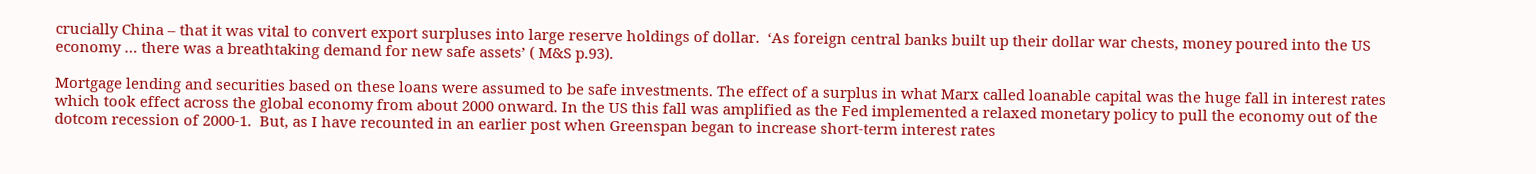crucially China – that it was vital to convert export surpluses into large reserve holdings of dollar.  ‘As foreign central banks built up their dollar war chests, money poured into the US economy … there was a breathtaking demand for new safe assets’ ( M&S p.93).

Mortgage lending and securities based on these loans were assumed to be safe investments. The effect of a surplus in what Marx called loanable capital was the huge fall in interest rates which took effect across the global economy from about 2000 onward. In the US this fall was amplified as the Fed implemented a relaxed monetary policy to pull the economy out of the dotcom recession of 2000-1.  But, as I have recounted in an earlier post when Greenspan began to increase short-term interest rates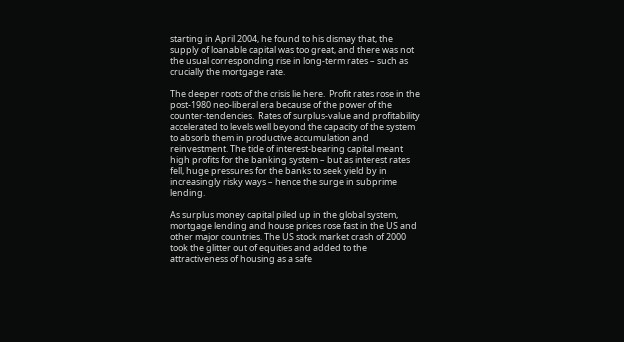starting in April 2004, he found to his dismay that, the supply of loanable capital was too great, and there was not the usual corresponding rise in long-term rates – such as crucially the mortgage rate.

The deeper roots of the crisis lie here.  Profit rates rose in the post-1980 neo-liberal era because of the power of the counter-tendencies.  Rates of surplus-value and profitability  accelerated to levels well beyond the capacity of the system to absorb them in productive accumulation and reinvestment. The tide of interest-bearing capital meant high profits for the banking system – but as interest rates fell, huge pressures for the banks to seek yield by in increasingly risky ways – hence the surge in subprime lending.

As surplus money capital piled up in the global system, mortgage lending and house prices rose fast in the US and other major countries. The US stock market crash of 2000 took the glitter out of equities and added to the attractiveness of housing as a safe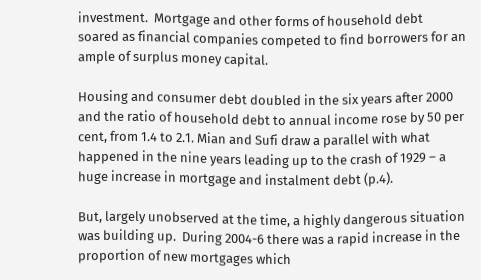investment.  Mortgage and other forms of household debt soared as financial companies competed to find borrowers for an ample of surplus money capital.

Housing and consumer debt doubled in the six years after 2000 and the ratio of household debt to annual income rose by 50 per cent, from 1.4 to 2.1. Mian and Sufi draw a parallel with what happened in the nine years leading up to the crash of 1929 – a huge increase in mortgage and instalment debt (p.4).

But, largely unobserved at the time, a highly dangerous situation was building up.  During 2004-6 there was a rapid increase in the proportion of new mortgages which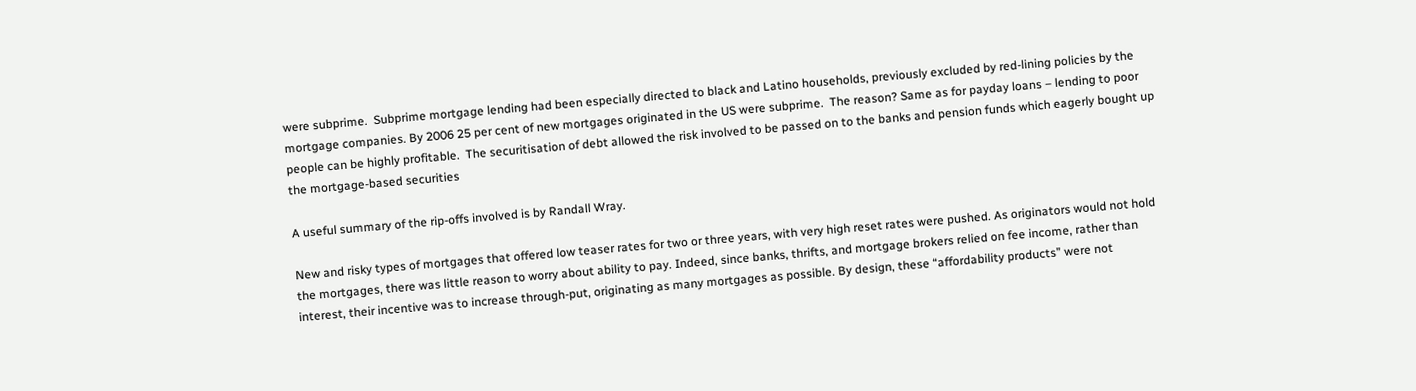were subprime.  Subprime mortgage lending had been especially directed to black and Latino households, previously excluded by red-lining policies by the mortgage companies. By 2006 25 per cent of new mortgages originated in the US were subprime.  The reason? Same as for payday loans – lending to poor people can be highly profitable.  The securitisation of debt allowed the risk involved to be passed on to the banks and pension funds which eagerly bought up the mortgage-based securities

A useful summary of the rip-offs involved is by Randall Wray.

New and risky types of mortgages that offered low teaser rates for two or three years, with very high reset rates were pushed. As originators would not hold the mortgages, there was little reason to worry about ability to pay. Indeed, since banks, thrifts, and mortgage brokers relied on fee income, rather than interest, their incentive was to increase through-put, originating as many mortgages as possible. By design, these “affordability products” were not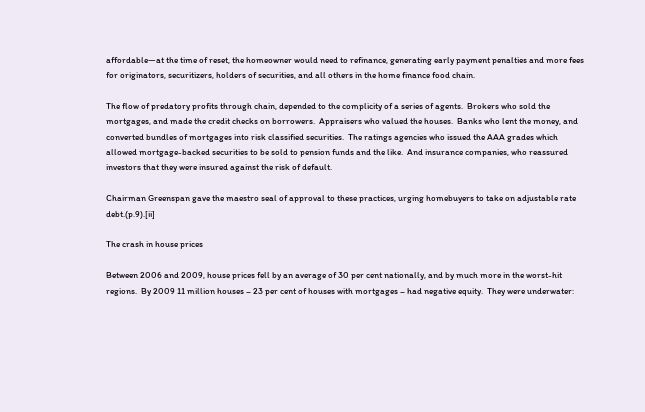affordable—at the time of reset, the homeowner would need to refinance, generating early payment penalties and more fees for originators, securitizers, holders of securities, and all others in the home finance food chain.

The flow of predatory profits through chain, depended to the complicity of a series of agents.  Brokers who sold the mortgages, and made the credit checks on borrowers.  Appraisers who valued the houses.  Banks who lent the money, and converted bundles of mortgages into risk classified securities.  The ratings agencies who issued the AAA grades which allowed mortgage-backed securities to be sold to pension funds and the like.  And insurance companies, who reassured investors that they were insured against the risk of default.

Chairman Greenspan gave the maestro seal of approval to these practices, urging homebuyers to take on adjustable rate debt.(p.9).[ii]

The crash in house prices

Between 2006 and 2009, house prices fell by an average of 30 per cent nationally, and by much more in the worst-hit regions.  By 2009 11 million houses – 23 per cent of houses with mortgages – had negative equity.  They were underwater: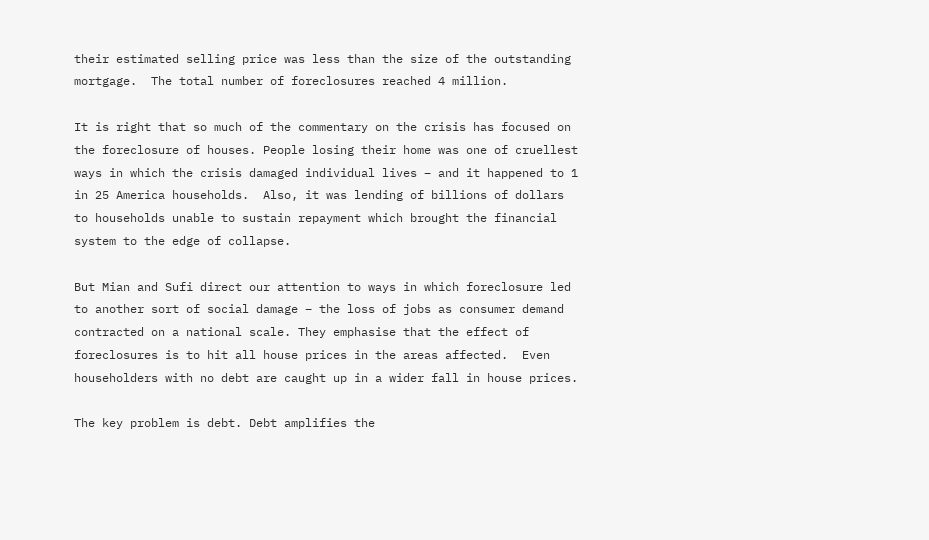their estimated selling price was less than the size of the outstanding mortgage.  The total number of foreclosures reached 4 million.

It is right that so much of the commentary on the crisis has focused on the foreclosure of houses. People losing their home was one of cruellest ways in which the crisis damaged individual lives – and it happened to 1 in 25 America households.  Also, it was lending of billions of dollars to households unable to sustain repayment which brought the financial system to the edge of collapse.

But Mian and Sufi direct our attention to ways in which foreclosure led to another sort of social damage – the loss of jobs as consumer demand contracted on a national scale. They emphasise that the effect of foreclosures is to hit all house prices in the areas affected.  Even householders with no debt are caught up in a wider fall in house prices.

The key problem is debt. Debt amplifies the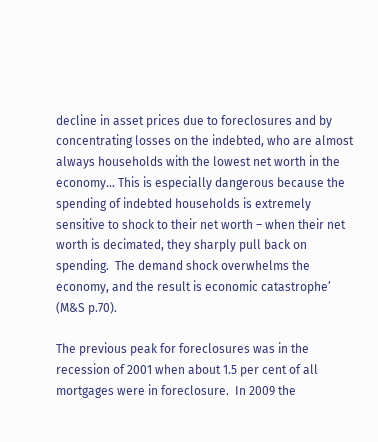decline in asset prices due to foreclosures and by concentrating losses on the indebted, who are almost always households with the lowest net worth in the economy… This is especially dangerous because the spending of indebted households is extremely sensitive to shock to their net worth – when their net worth is decimated, they sharply pull back on spending.  The demand shock overwhelms the economy, and the result is economic catastrophe’ (M&S p.70).

The previous peak for foreclosures was in the recession of 2001 when about 1.5 per cent of all mortgages were in foreclosure.  In 2009 the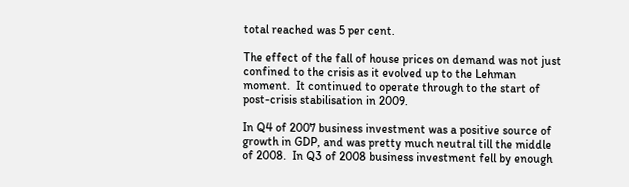total reached was 5 per cent.

The effect of the fall of house prices on demand was not just confined to the crisis as it evolved up to the Lehman moment.  It continued to operate through to the start of post-crisis stabilisation in 2009.

In Q4 of 2007 business investment was a positive source of growth in GDP, and was pretty much neutral till the middle of 2008.  In Q3 of 2008 business investment fell by enough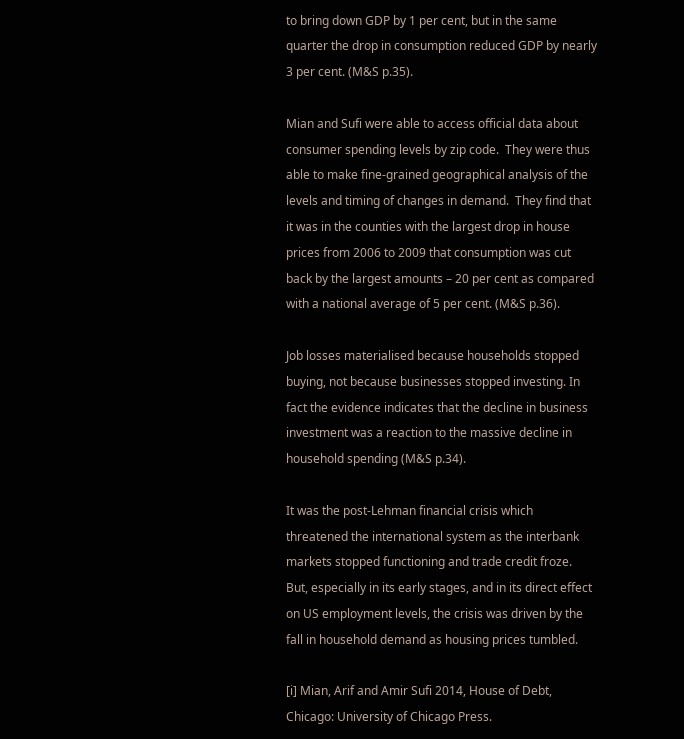to bring down GDP by 1 per cent, but in the same quarter the drop in consumption reduced GDP by nearly 3 per cent. (M&S p.35).

Mian and Sufi were able to access official data about consumer spending levels by zip code.  They were thus able to make fine-grained geographical analysis of the levels and timing of changes in demand.  They find that it was in the counties with the largest drop in house prices from 2006 to 2009 that consumption was cut back by the largest amounts – 20 per cent as compared with a national average of 5 per cent. (M&S p.36).

Job losses materialised because households stopped buying, not because businesses stopped investing. In fact the evidence indicates that the decline in business investment was a reaction to the massive decline in household spending (M&S p.34).

It was the post-Lehman financial crisis which threatened the international system as the interbank markets stopped functioning and trade credit froze.  But, especially in its early stages, and in its direct effect on US employment levels, the crisis was driven by the fall in household demand as housing prices tumbled.

[i] Mian, Arif and Amir Sufi 2014, House of Debt, Chicago: University of Chicago Press.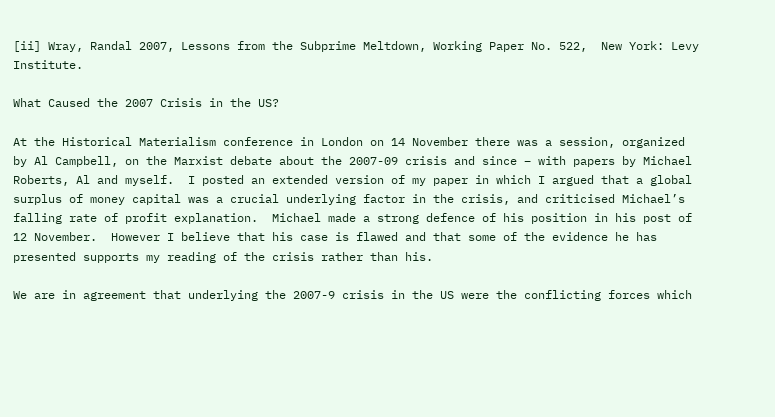[ii] Wray, Randal 2007, Lessons from the Subprime Meltdown, Working Paper No. 522,  New York: Levy Institute.

What Caused the 2007 Crisis in the US?

At the Historical Materialism conference in London on 14 November there was a session, organized by Al Campbell, on the Marxist debate about the 2007-09 crisis and since – with papers by Michael Roberts, Al and myself.  I posted an extended version of my paper in which I argued that a global surplus of money capital was a crucial underlying factor in the crisis, and criticised Michael’s falling rate of profit explanation.  Michael made a strong defence of his position in his post of 12 November.  However I believe that his case is flawed and that some of the evidence he has presented supports my reading of the crisis rather than his.

We are in agreement that underlying the 2007-9 crisis in the US were the conflicting forces which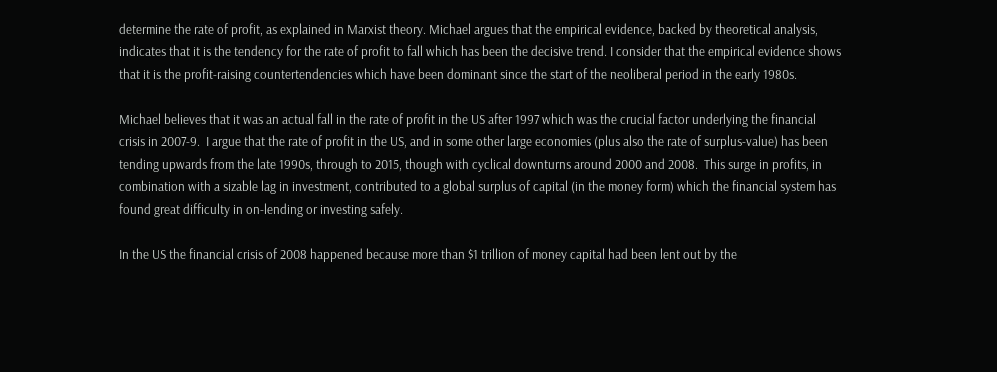determine the rate of profit, as explained in Marxist theory. Michael argues that the empirical evidence, backed by theoretical analysis, indicates that it is the tendency for the rate of profit to fall which has been the decisive trend. I consider that the empirical evidence shows that it is the profit-raising countertendencies which have been dominant since the start of the neoliberal period in the early 1980s.

Michael believes that it was an actual fall in the rate of profit in the US after 1997 which was the crucial factor underlying the financial crisis in 2007-9.  I argue that the rate of profit in the US, and in some other large economies (plus also the rate of surplus-value) has been tending upwards from the late 1990s, through to 2015, though with cyclical downturns around 2000 and 2008.  This surge in profits, in combination with a sizable lag in investment, contributed to a global surplus of capital (in the money form) which the financial system has found great difficulty in on-lending or investing safely.

In the US the financial crisis of 2008 happened because more than $1 trillion of money capital had been lent out by the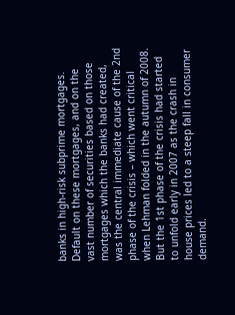banks in high-risk subprime mortgages.  Default on these mortgages, and on the vast number of securities based on those mortgages which the banks had created, was the central immediate cause of the 2nd phase of the crisis – which went critical when Lehman folded in the autumn of 2008. But the 1st phase of the crisis had started to unfold early in 2007 as the crash in house prices led to a steep fall in consumer demand.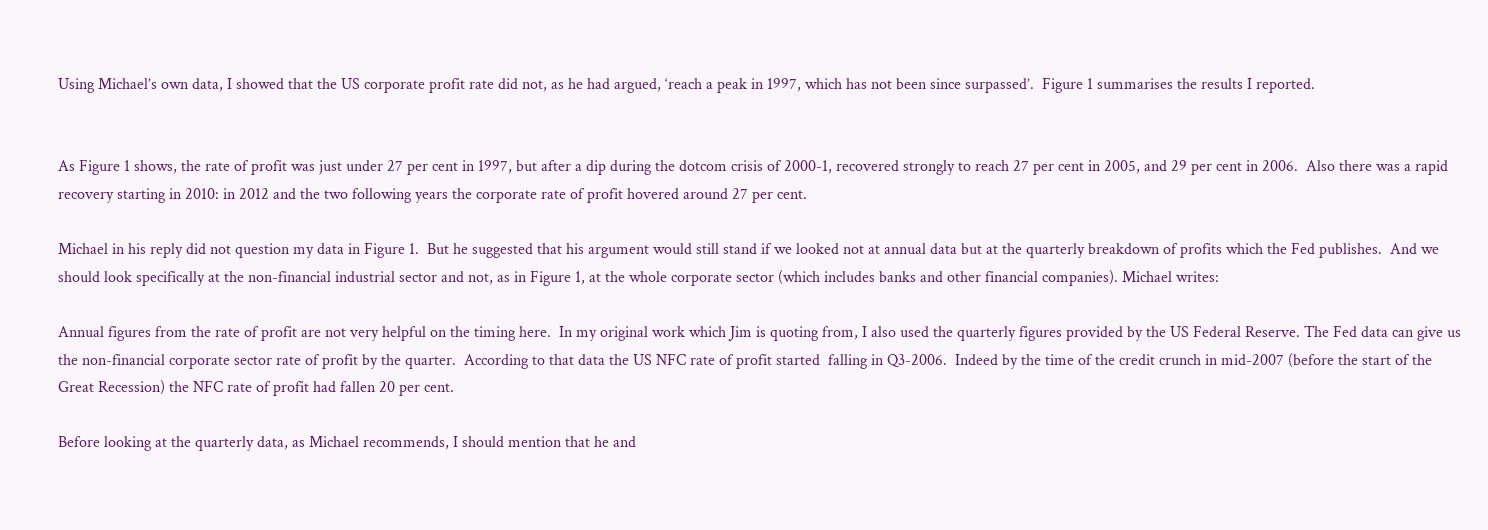Using Michael’s own data, I showed that the US corporate profit rate did not, as he had argued, ‘reach a peak in 1997, which has not been since surpassed’.  Figure 1 summarises the results I reported.


As Figure 1 shows, the rate of profit was just under 27 per cent in 1997, but after a dip during the dotcom crisis of 2000-1, recovered strongly to reach 27 per cent in 2005, and 29 per cent in 2006.  Also there was a rapid recovery starting in 2010: in 2012 and the two following years the corporate rate of profit hovered around 27 per cent.

Michael in his reply did not question my data in Figure 1.  But he suggested that his argument would still stand if we looked not at annual data but at the quarterly breakdown of profits which the Fed publishes.  And we should look specifically at the non-financial industrial sector and not, as in Figure 1, at the whole corporate sector (which includes banks and other financial companies). Michael writes:

Annual figures from the rate of profit are not very helpful on the timing here.  In my original work which Jim is quoting from, I also used the quarterly figures provided by the US Federal Reserve. The Fed data can give us the non-financial corporate sector rate of profit by the quarter.  According to that data the US NFC rate of profit started  falling in Q3-2006.  Indeed by the time of the credit crunch in mid-2007 (before the start of the Great Recession) the NFC rate of profit had fallen 20 per cent.

Before looking at the quarterly data, as Michael recommends, I should mention that he and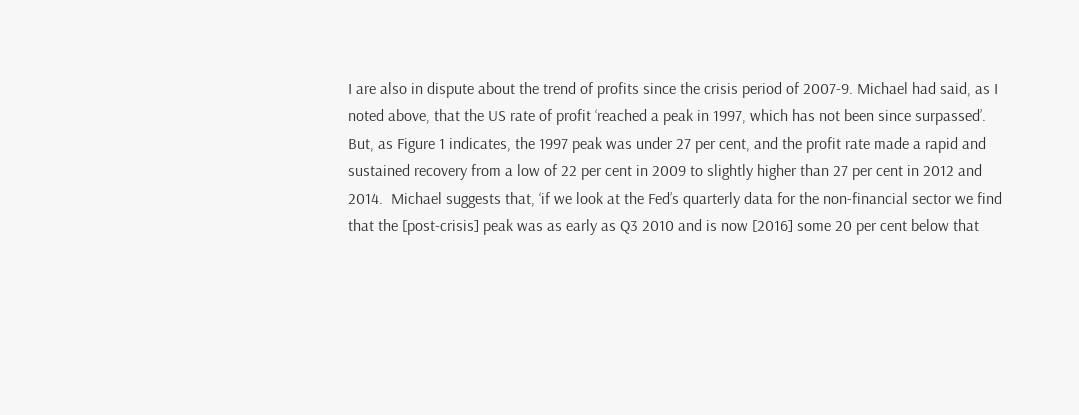I are also in dispute about the trend of profits since the crisis period of 2007-9. Michael had said, as I noted above, that the US rate of profit ‘reached a peak in 1997, which has not been since surpassed’.  But, as Figure 1 indicates, the 1997 peak was under 27 per cent, and the profit rate made a rapid and sustained recovery from a low of 22 per cent in 2009 to slightly higher than 27 per cent in 2012 and 2014.  Michael suggests that, ‘if we look at the Fed’s quarterly data for the non-financial sector we find that the [post-crisis] peak was as early as Q3 2010 and is now [2016] some 20 per cent below that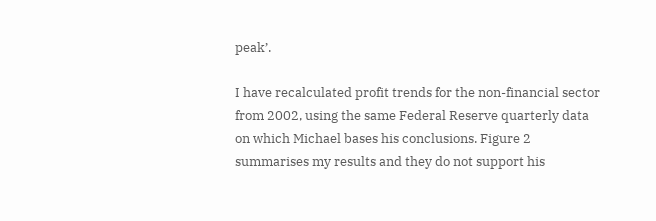peak’.

I have recalculated profit trends for the non-financial sector from 2002, using the same Federal Reserve quarterly data on which Michael bases his conclusions. Figure 2 summarises my results and they do not support his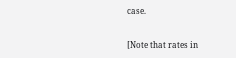case.


[Note that rates in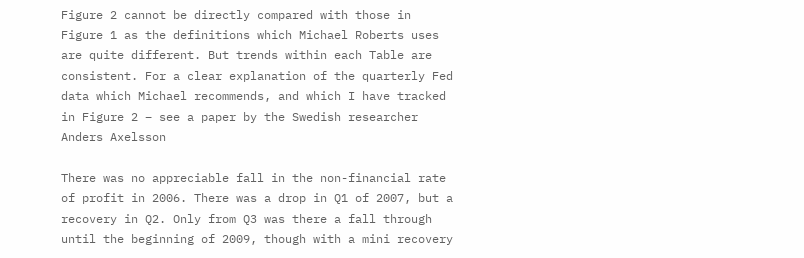Figure 2 cannot be directly compared with those in Figure 1 as the definitions which Michael Roberts uses are quite different. But trends within each Table are consistent. For a clear explanation of the quarterly Fed data which Michael recommends, and which I have tracked in Figure 2 – see a paper by the Swedish researcher Anders Axelsson

There was no appreciable fall in the non-financial rate of profit in 2006. There was a drop in Q1 of 2007, but a recovery in Q2. Only from Q3 was there a fall through until the beginning of 2009, though with a mini recovery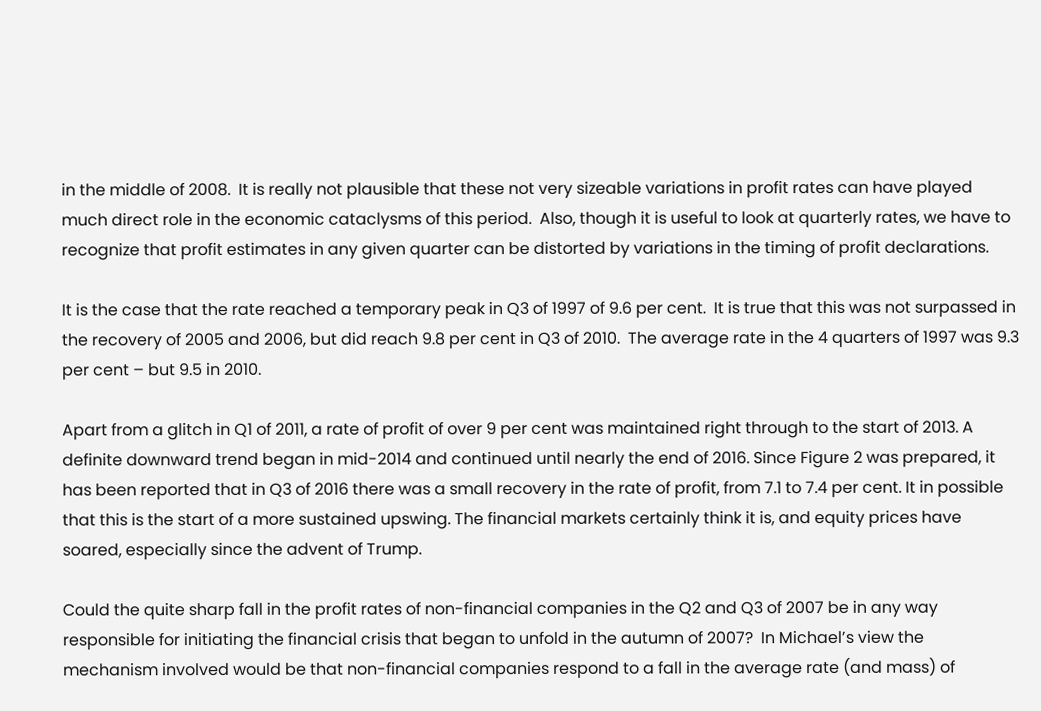in the middle of 2008.  It is really not plausible that these not very sizeable variations in profit rates can have played much direct role in the economic cataclysms of this period.  Also, though it is useful to look at quarterly rates, we have to recognize that profit estimates in any given quarter can be distorted by variations in the timing of profit declarations.

It is the case that the rate reached a temporary peak in Q3 of 1997 of 9.6 per cent.  It is true that this was not surpassed in the recovery of 2005 and 2006, but did reach 9.8 per cent in Q3 of 2010.  The average rate in the 4 quarters of 1997 was 9.3 per cent – but 9.5 in 2010.

Apart from a glitch in Q1 of 2011, a rate of profit of over 9 per cent was maintained right through to the start of 2013. A definite downward trend began in mid-2014 and continued until nearly the end of 2016. Since Figure 2 was prepared, it has been reported that in Q3 of 2016 there was a small recovery in the rate of profit, from 7.1 to 7.4 per cent. It in possible that this is the start of a more sustained upswing. The financial markets certainly think it is, and equity prices have soared, especially since the advent of Trump.

Could the quite sharp fall in the profit rates of non-financial companies in the Q2 and Q3 of 2007 be in any way responsible for initiating the financial crisis that began to unfold in the autumn of 2007?  In Michael’s view the mechanism involved would be that non-financial companies respond to a fall in the average rate (and mass) of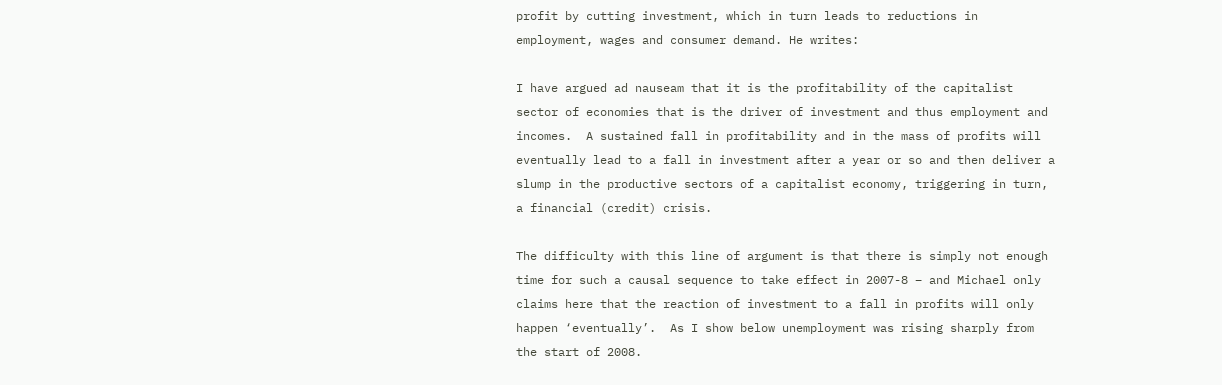profit by cutting investment, which in turn leads to reductions in employment, wages and consumer demand. He writes:

I have argued ad nauseam that it is the profitability of the capitalist sector of economies that is the driver of investment and thus employment and incomes.  A sustained fall in profitability and in the mass of profits will eventually lead to a fall in investment after a year or so and then deliver a slump in the productive sectors of a capitalist economy, triggering in turn, a financial (credit) crisis.

The difficulty with this line of argument is that there is simply not enough time for such a causal sequence to take effect in 2007-8 – and Michael only claims here that the reaction of investment to a fall in profits will only happen ‘eventually’.  As I show below unemployment was rising sharply from the start of 2008.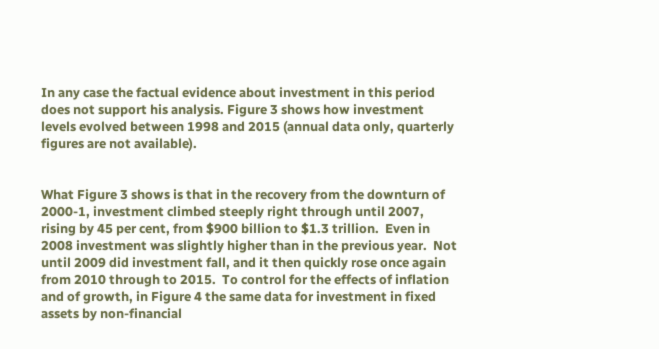In any case the factual evidence about investment in this period does not support his analysis. Figure 3 shows how investment levels evolved between 1998 and 2015 (annual data only, quarterly figures are not available).


What Figure 3 shows is that in the recovery from the downturn of 2000-1, investment climbed steeply right through until 2007, rising by 45 per cent, from $900 billion to $1.3 trillion.  Even in 2008 investment was slightly higher than in the previous year.  Not until 2009 did investment fall, and it then quickly rose once again from 2010 through to 2015.  To control for the effects of inflation and of growth, in Figure 4 the same data for investment in fixed assets by non-financial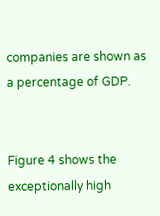companies are shown as a percentage of GDP.


Figure 4 shows the exceptionally high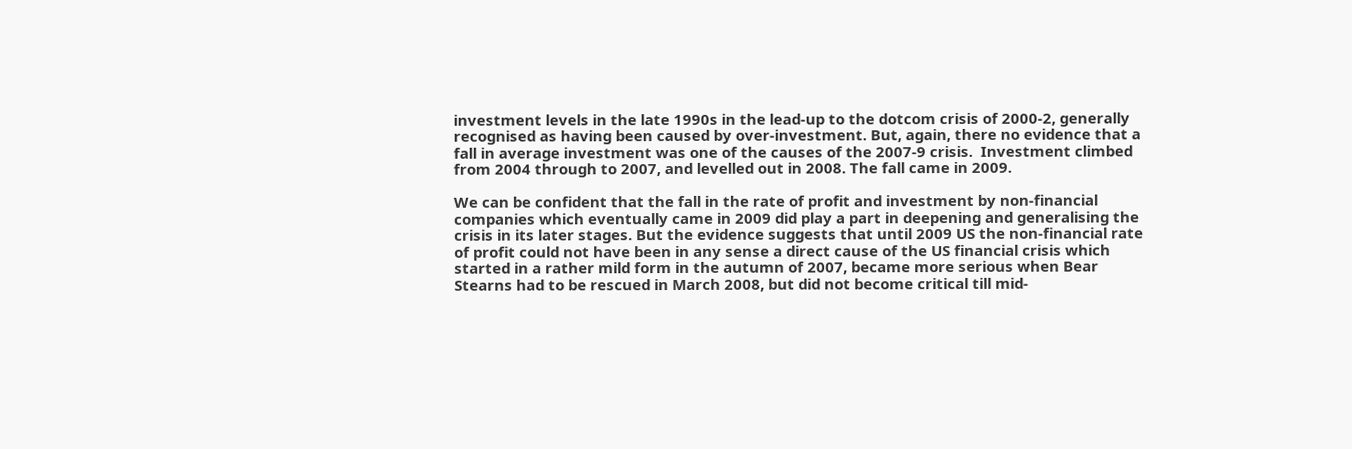investment levels in the late 1990s in the lead-up to the dotcom crisis of 2000-2, generally recognised as having been caused by over-investment. But, again, there no evidence that a fall in average investment was one of the causes of the 2007-9 crisis.  Investment climbed from 2004 through to 2007, and levelled out in 2008. The fall came in 2009.

We can be confident that the fall in the rate of profit and investment by non-financial companies which eventually came in 2009 did play a part in deepening and generalising the crisis in its later stages. But the evidence suggests that until 2009 US the non-financial rate of profit could not have been in any sense a direct cause of the US financial crisis which started in a rather mild form in the autumn of 2007, became more serious when Bear Stearns had to be rescued in March 2008, but did not become critical till mid-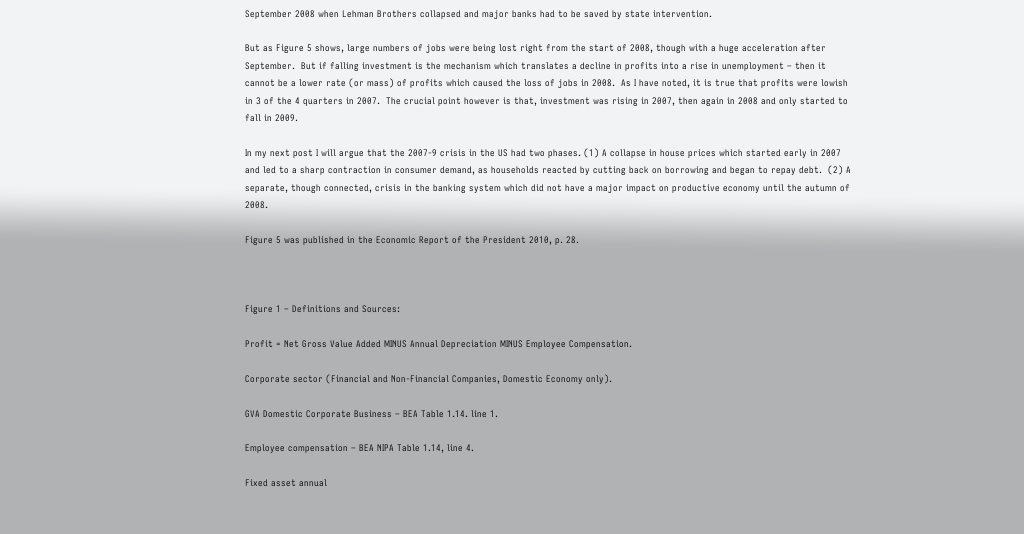September 2008 when Lehman Brothers collapsed and major banks had to be saved by state intervention.

But as Figure 5 shows, large numbers of jobs were being lost right from the start of 2008, though with a huge acceleration after September.  But if falling investment is the mechanism which translates a decline in profits into a rise in unemployment – then it cannot be a lower rate (or mass) of profits which caused the loss of jobs in 2008.  As I have noted, it is true that profits were lowish in 3 of the 4 quarters in 2007.  The crucial point however is that, investment was rising in 2007, then again in 2008 and only started to fall in 2009.

In my next post I will argue that the 2007-9 crisis in the US had two phases. (1) A collapse in house prices which started early in 2007 and led to a sharp contraction in consumer demand, as households reacted by cutting back on borrowing and began to repay debt.  (2) A separate, though connected, crisis in the banking system which did not have a major impact on productive economy until the autumn of 2008.

Figure 5 was published in the Economic Report of the President 2010, p. 28.



Figure 1 – Definitions and Sources:

Profit = Net Gross Value Added MINUS Annual Depreciation MINUS Employee Compensation.

Corporate sector (Financial and Non-Financial Companies, Domestic Economy only).

GVA Domestic Corporate Business – BEA Table 1.14. line 1.

Employee compensation – BEA NIPA Table 1.14, line 4.

Fixed asset annual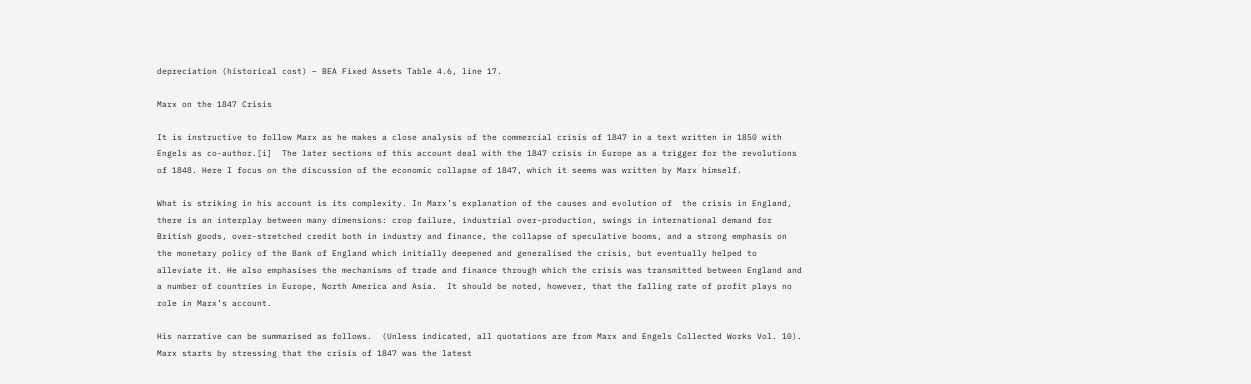depreciation (historical cost) – BEA Fixed Assets Table 4.6, line 17.

Marx on the 1847 Crisis

It is instructive to follow Marx as he makes a close analysis of the commercial crisis of 1847 in a text written in 1850 with Engels as co-author.[i]  The later sections of this account deal with the 1847 crisis in Europe as a trigger for the revolutions of 1848. Here I focus on the discussion of the economic collapse of 1847, which it seems was written by Marx himself.

What is striking in his account is its complexity. In Marx’s explanation of the causes and evolution of  the crisis in England, there is an interplay between many dimensions: crop failure, industrial over-production, swings in international demand for British goods, over-stretched credit both in industry and finance, the collapse of speculative booms, and a strong emphasis on the monetary policy of the Bank of England which initially deepened and generalised the crisis, but eventually helped to alleviate it. He also emphasises the mechanisms of trade and finance through which the crisis was transmitted between England and a number of countries in Europe, North America and Asia.  It should be noted, however, that the falling rate of profit plays no role in Marx’s account.

His narrative can be summarised as follows.  (Unless indicated, all quotations are from Marx and Engels Collected Works Vol. 10). Marx starts by stressing that the crisis of 1847 was the latest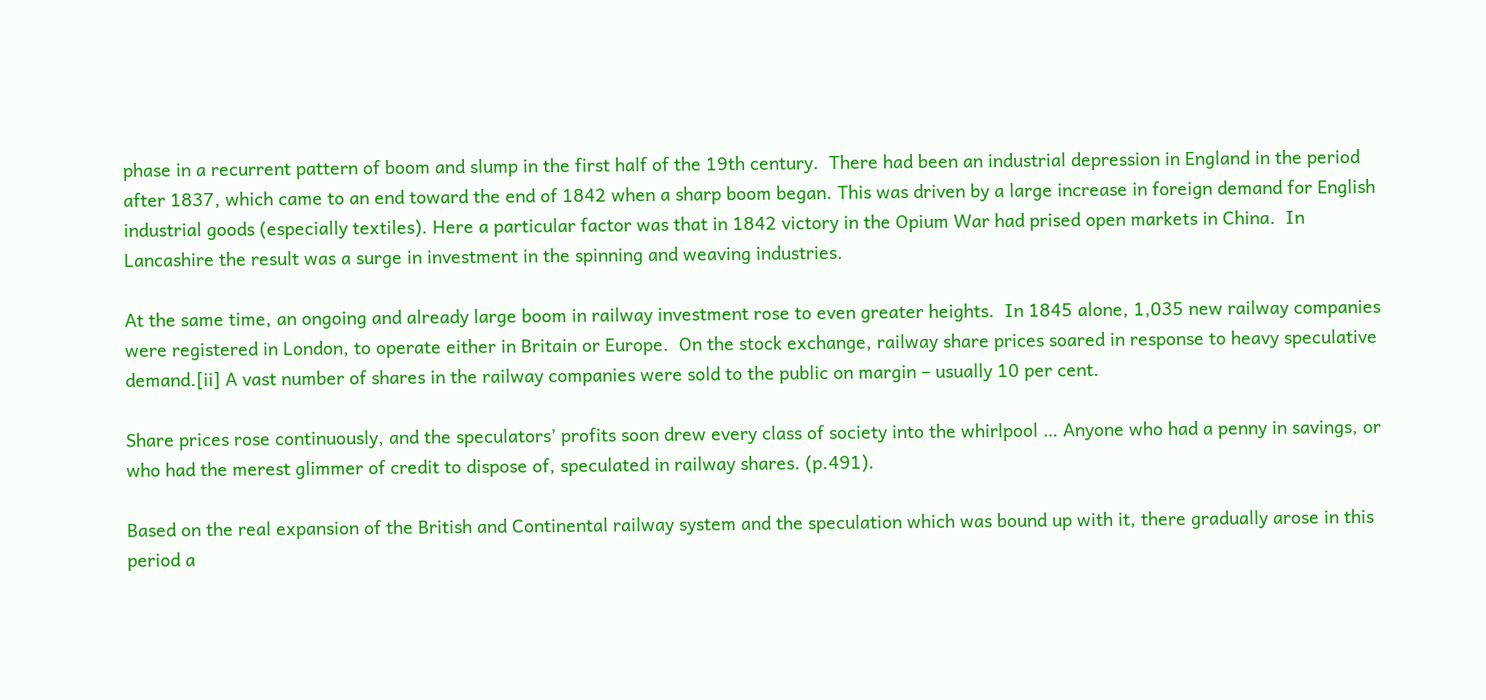phase in a recurrent pattern of boom and slump in the first half of the 19th century.  There had been an industrial depression in England in the period after 1837, which came to an end toward the end of 1842 when a sharp boom began. This was driven by a large increase in foreign demand for English industrial goods (especially textiles). Here a particular factor was that in 1842 victory in the Opium War had prised open markets in China.  In Lancashire the result was a surge in investment in the spinning and weaving industries.

At the same time, an ongoing and already large boom in railway investment rose to even greater heights.  In 1845 alone, 1,035 new railway companies were registered in London, to operate either in Britain or Europe.  On the stock exchange, railway share prices soared in response to heavy speculative demand.[ii] A vast number of shares in the railway companies were sold to the public on margin – usually 10 per cent.

Share prices rose continuously, and the speculators’ profits soon drew every class of society into the whirlpool … Anyone who had a penny in savings, or who had the merest glimmer of credit to dispose of, speculated in railway shares. (p.491).

Based on the real expansion of the British and Continental railway system and the speculation which was bound up with it, there gradually arose in this period a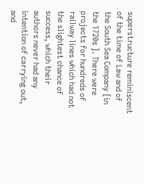superstructure reminiscent of the time of Law and of the South Sea Company [in the 1720s ]. There were projects for hundreds of railway lines which had not the slightest chance of success, which their authors never had any intention of carrying out, and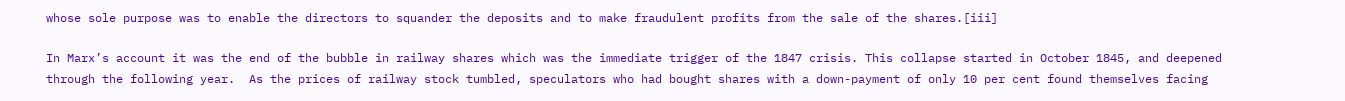whose sole purpose was to enable the directors to squander the deposits and to make fraudulent profits from the sale of the shares.[iii]

In Marx’s account it was the end of the bubble in railway shares which was the immediate trigger of the 1847 crisis. This collapse started in October 1845, and deepened through the following year.  As the prices of railway stock tumbled, speculators who had bought shares with a down-payment of only 10 per cent found themselves facing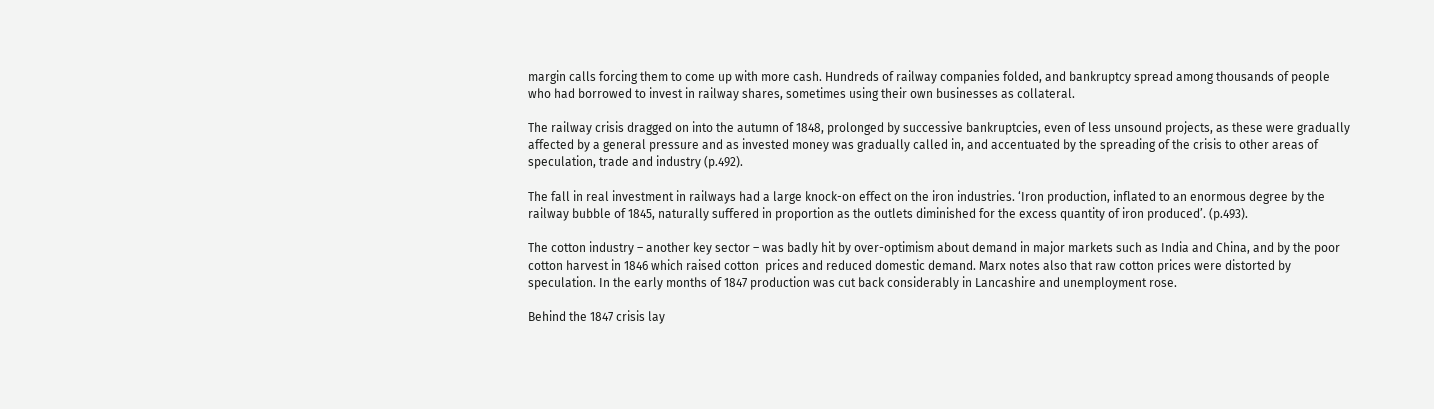margin calls forcing them to come up with more cash. Hundreds of railway companies folded, and bankruptcy spread among thousands of people who had borrowed to invest in railway shares, sometimes using their own businesses as collateral.

The railway crisis dragged on into the autumn of 1848, prolonged by successive bankruptcies, even of less unsound projects, as these were gradually affected by a general pressure and as invested money was gradually called in, and accentuated by the spreading of the crisis to other areas of speculation, trade and industry (p.492).

The fall in real investment in railways had a large knock-on effect on the iron industries. ‘Iron production, inflated to an enormous degree by the railway bubble of 1845, naturally suffered in proportion as the outlets diminished for the excess quantity of iron produced’. (p.493).

The cotton industry – another key sector – was badly hit by over-optimism about demand in major markets such as India and China, and by the poor cotton harvest in 1846 which raised cotton  prices and reduced domestic demand. Marx notes also that raw cotton prices were distorted by speculation. In the early months of 1847 production was cut back considerably in Lancashire and unemployment rose.

Behind the 1847 crisis lay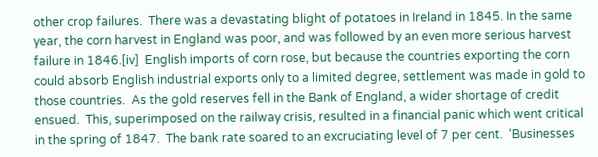other crop failures.  There was a devastating blight of potatoes in Ireland in 1845. In the same year, the corn harvest in England was poor, and was followed by an even more serious harvest failure in 1846.[iv]  English imports of corn rose, but because the countries exporting the corn could absorb English industrial exports only to a limited degree, settlement was made in gold to those countries.  As the gold reserves fell in the Bank of England, a wider shortage of credit ensued.  This, superimposed on the railway crisis, resulted in a financial panic which went critical in the spring of 1847.  The bank rate soared to an excruciating level of 7 per cent.  ‘Businesses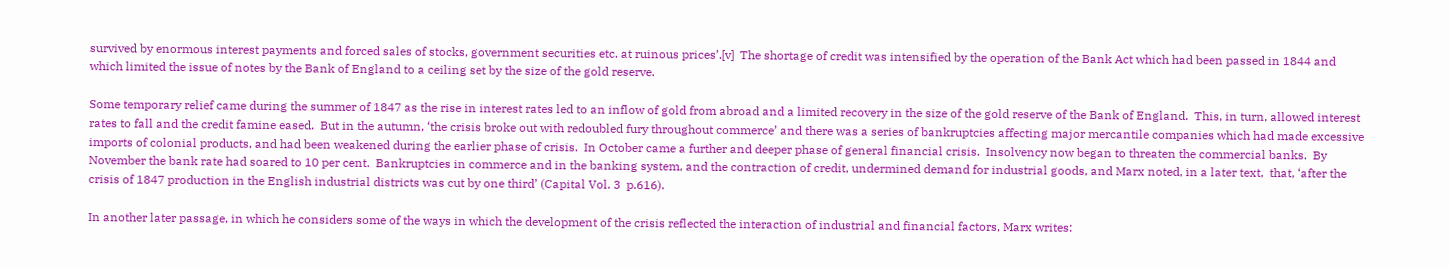survived by enormous interest payments and forced sales of stocks, government securities etc. at ruinous prices’.[v]  The shortage of credit was intensified by the operation of the Bank Act which had been passed in 1844 and which limited the issue of notes by the Bank of England to a ceiling set by the size of the gold reserve.

Some temporary relief came during the summer of 1847 as the rise in interest rates led to an inflow of gold from abroad and a limited recovery in the size of the gold reserve of the Bank of England.  This, in turn, allowed interest rates to fall and the credit famine eased.  But in the autumn, ‘the crisis broke out with redoubled fury throughout commerce’ and there was a series of bankruptcies affecting major mercantile companies which had made excessive imports of colonial products, and had been weakened during the earlier phase of crisis.  In October came a further and deeper phase of general financial crisis.  Insolvency now began to threaten the commercial banks.  By November the bank rate had soared to 10 per cent.  Bankruptcies in commerce and in the banking system, and the contraction of credit, undermined demand for industrial goods, and Marx noted, in a later text,  that, ‘after the crisis of 1847 production in the English industrial districts was cut by one third’ (Capital Vol. 3  p.616).

In another later passage, in which he considers some of the ways in which the development of the crisis reflected the interaction of industrial and financial factors, Marx writes: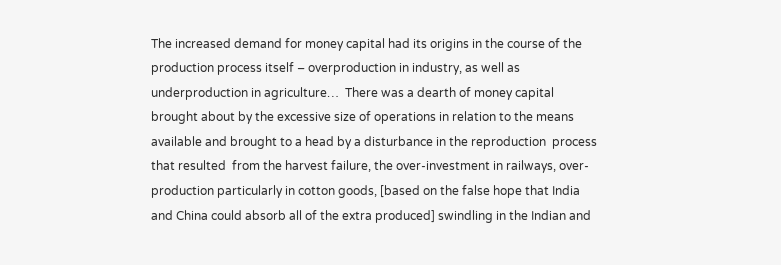The increased demand for money capital had its origins in the course of the production process itself – overproduction in industry, as well as underproduction in agriculture…  There was a dearth of money capital brought about by the excessive size of operations in relation to the means available and brought to a head by a disturbance in the reproduction  process that resulted  from the harvest failure, the over-investment in railways, over-production particularly in cotton goods, [based on the false hope that India and China could absorb all of the extra produced] swindling in the Indian and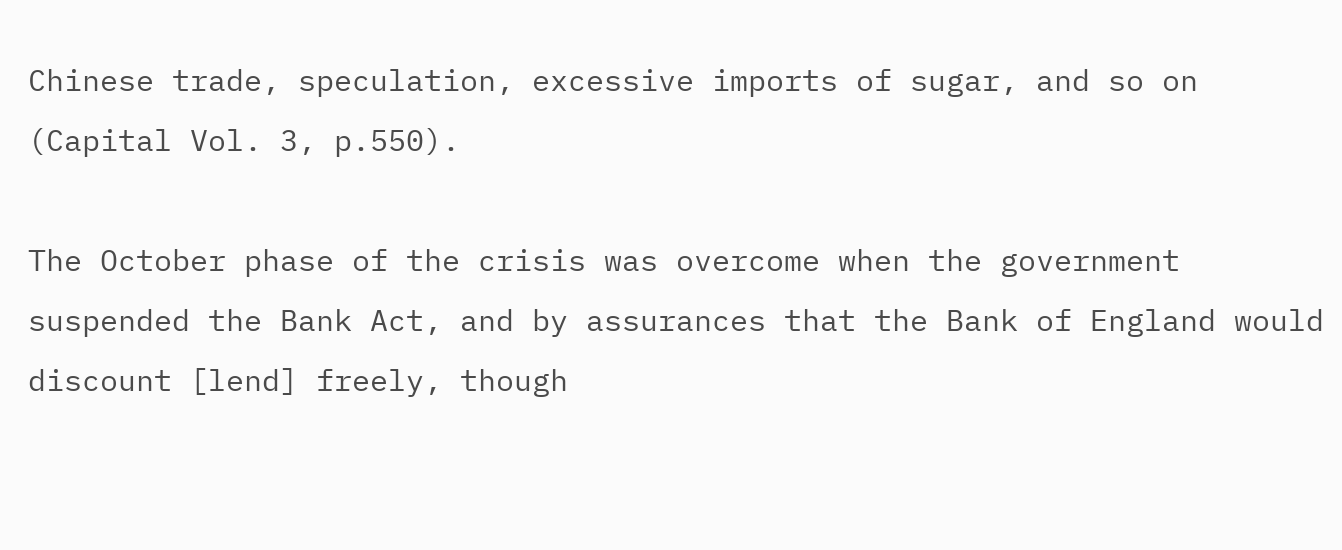Chinese trade, speculation, excessive imports of sugar, and so on (Capital Vol. 3, p.550).

The October phase of the crisis was overcome when the government suspended the Bank Act, and by assurances that the Bank of England would discount [lend] freely, though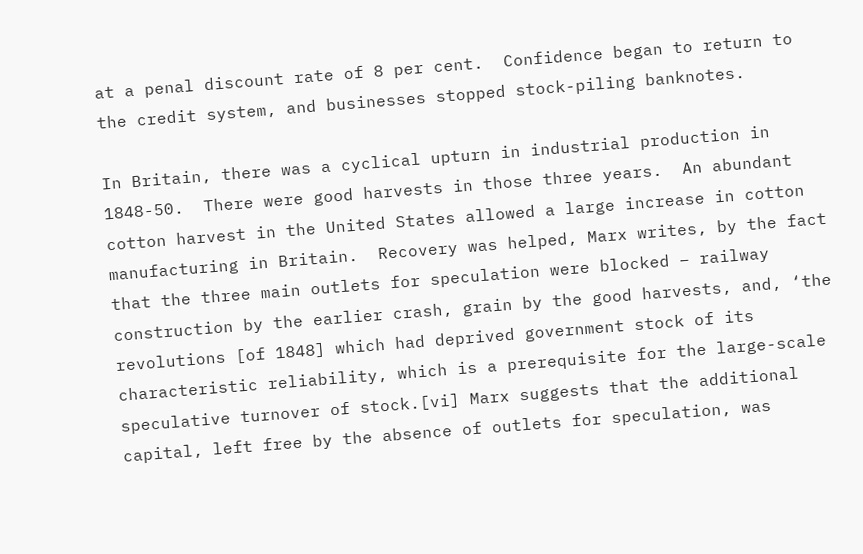at a penal discount rate of 8 per cent.  Confidence began to return to the credit system, and businesses stopped stock-piling banknotes.

In Britain, there was a cyclical upturn in industrial production in 1848-50.  There were good harvests in those three years.  An abundant cotton harvest in the United States allowed a large increase in cotton manufacturing in Britain.  Recovery was helped, Marx writes, by the fact that the three main outlets for speculation were blocked – railway construction by the earlier crash, grain by the good harvests, and, ‘the revolutions [of 1848] which had deprived government stock of its characteristic reliability, which is a prerequisite for the large-scale speculative turnover of stock.[vi] Marx suggests that the additional capital, left free by the absence of outlets for speculation, was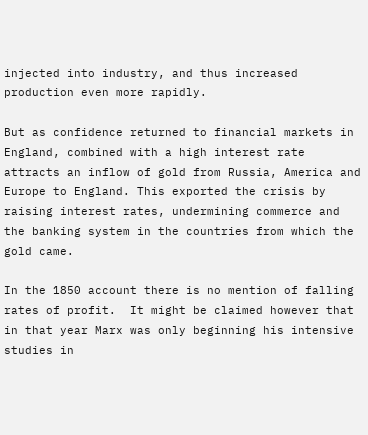injected into industry, and thus increased production even more rapidly.

But as confidence returned to financial markets in England, combined with a high interest rate attracts an inflow of gold from Russia, America and Europe to England. This exported the crisis by raising interest rates, undermining commerce and the banking system in the countries from which the gold came.

In the 1850 account there is no mention of falling rates of profit.  It might be claimed however that in that year Marx was only beginning his intensive studies in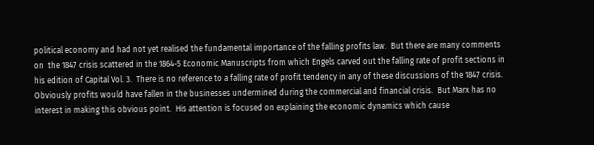political economy and had not yet realised the fundamental importance of the falling profits law.  But there are many comments on  the 1847 crisis scattered in the 1864-5 Economic Manuscripts from which Engels carved out the falling rate of profit sections in his edition of Capital Vol. 3.  There is no reference to a falling rate of profit tendency in any of these discussions of the 1847 crisis. Obviously profits would have fallen in the businesses undermined during the commercial and financial crisis.  But Marx has no interest in making this obvious point.  His attention is focused on explaining the economic dynamics which cause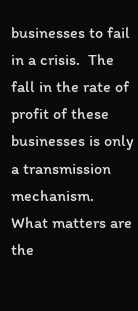businesses to fail in a crisis.  The fall in the rate of profit of these businesses is only a transmission mechanism.  What matters are the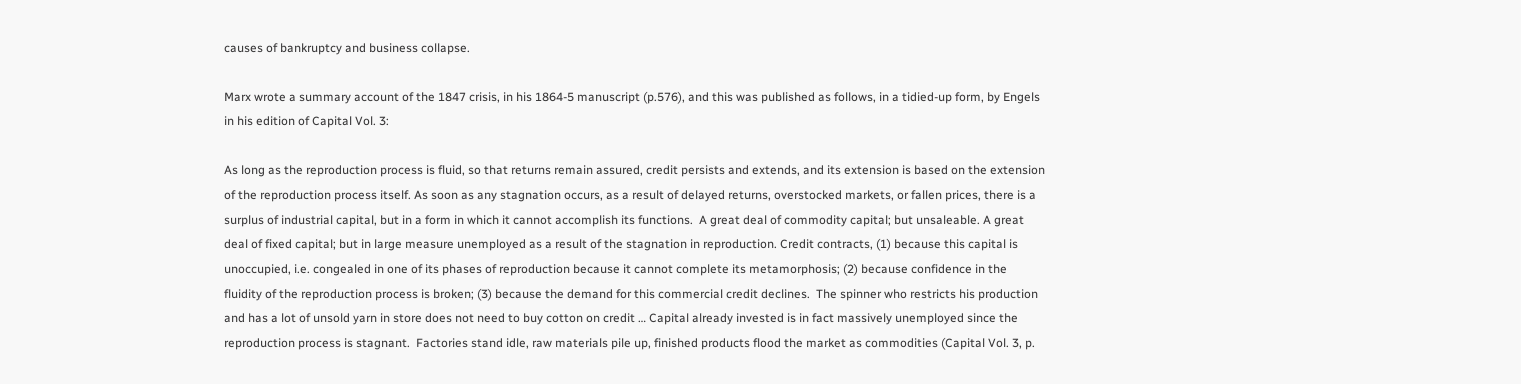causes of bankruptcy and business collapse.

Marx wrote a summary account of the 1847 crisis, in his 1864-5 manuscript (p.576), and this was published as follows, in a tidied-up form, by Engels in his edition of Capital Vol. 3:

As long as the reproduction process is fluid, so that returns remain assured, credit persists and extends, and its extension is based on the extension of the reproduction process itself. As soon as any stagnation occurs, as a result of delayed returns, overstocked markets, or fallen prices, there is a surplus of industrial capital, but in a form in which it cannot accomplish its functions.  A great deal of commodity capital; but unsaleable. A great deal of fixed capital; but in large measure unemployed as a result of the stagnation in reproduction. Credit contracts, (1) because this capital is unoccupied, i.e. congealed in one of its phases of reproduction because it cannot complete its metamorphosis; (2) because confidence in the fluidity of the reproduction process is broken; (3) because the demand for this commercial credit declines.  The spinner who restricts his production and has a lot of unsold yarn in store does not need to buy cotton on credit … Capital already invested is in fact massively unemployed since the reproduction process is stagnant.  Factories stand idle, raw materials pile up, finished products flood the market as commodities (Capital Vol. 3, p.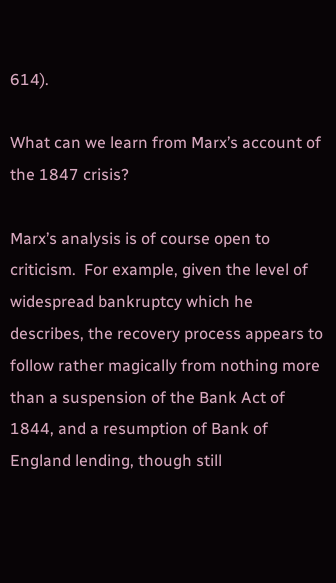614).

What can we learn from Marx’s account of the 1847 crisis?

Marx’s analysis is of course open to criticism.  For example, given the level of widespread bankruptcy which he describes, the recovery process appears to follow rather magically from nothing more than a suspension of the Bank Act of 1844, and a resumption of Bank of England lending, though still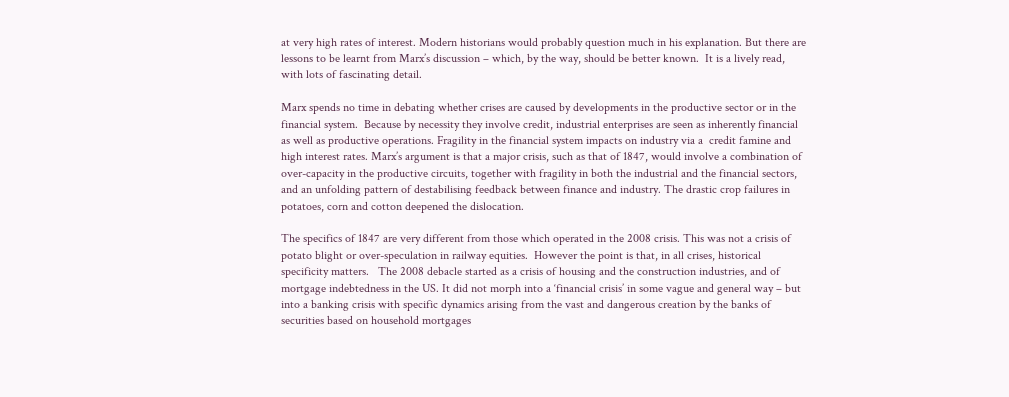at very high rates of interest. Modern historians would probably question much in his explanation. But there are lessons to be learnt from Marx’s discussion – which, by the way, should be better known.  It is a lively read, with lots of fascinating detail.

Marx spends no time in debating whether crises are caused by developments in the productive sector or in the financial system.  Because by necessity they involve credit, industrial enterprises are seen as inherently financial as well as productive operations. Fragility in the financial system impacts on industry via a  credit famine and high interest rates. Marx’s argument is that a major crisis, such as that of 1847, would involve a combination of over-capacity in the productive circuits, together with fragility in both the industrial and the financial sectors, and an unfolding pattern of destabilising feedback between finance and industry. The drastic crop failures in potatoes, corn and cotton deepened the dislocation.

The specifics of 1847 are very different from those which operated in the 2008 crisis. This was not a crisis of potato blight or over-speculation in railway equities.  However the point is that, in all crises, historical specificity matters.   The 2008 debacle started as a crisis of housing and the construction industries, and of mortgage indebtedness in the US. It did not morph into a ‘financial crisis’ in some vague and general way – but into a banking crisis with specific dynamics arising from the vast and dangerous creation by the banks of securities based on household mortgages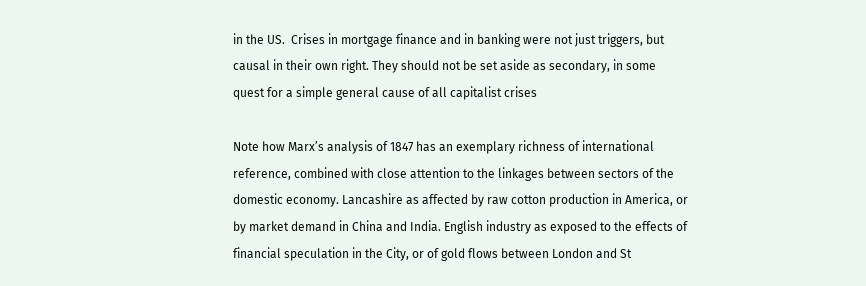in the US.  Crises in mortgage finance and in banking were not just triggers, but causal in their own right. They should not be set aside as secondary, in some quest for a simple general cause of all capitalist crises

Note how Marx’s analysis of 1847 has an exemplary richness of international reference, combined with close attention to the linkages between sectors of the domestic economy. Lancashire as affected by raw cotton production in America, or by market demand in China and India. English industry as exposed to the effects of financial speculation in the City, or of gold flows between London and St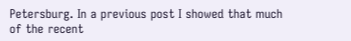Petersburg. In a previous post I showed that much of the recent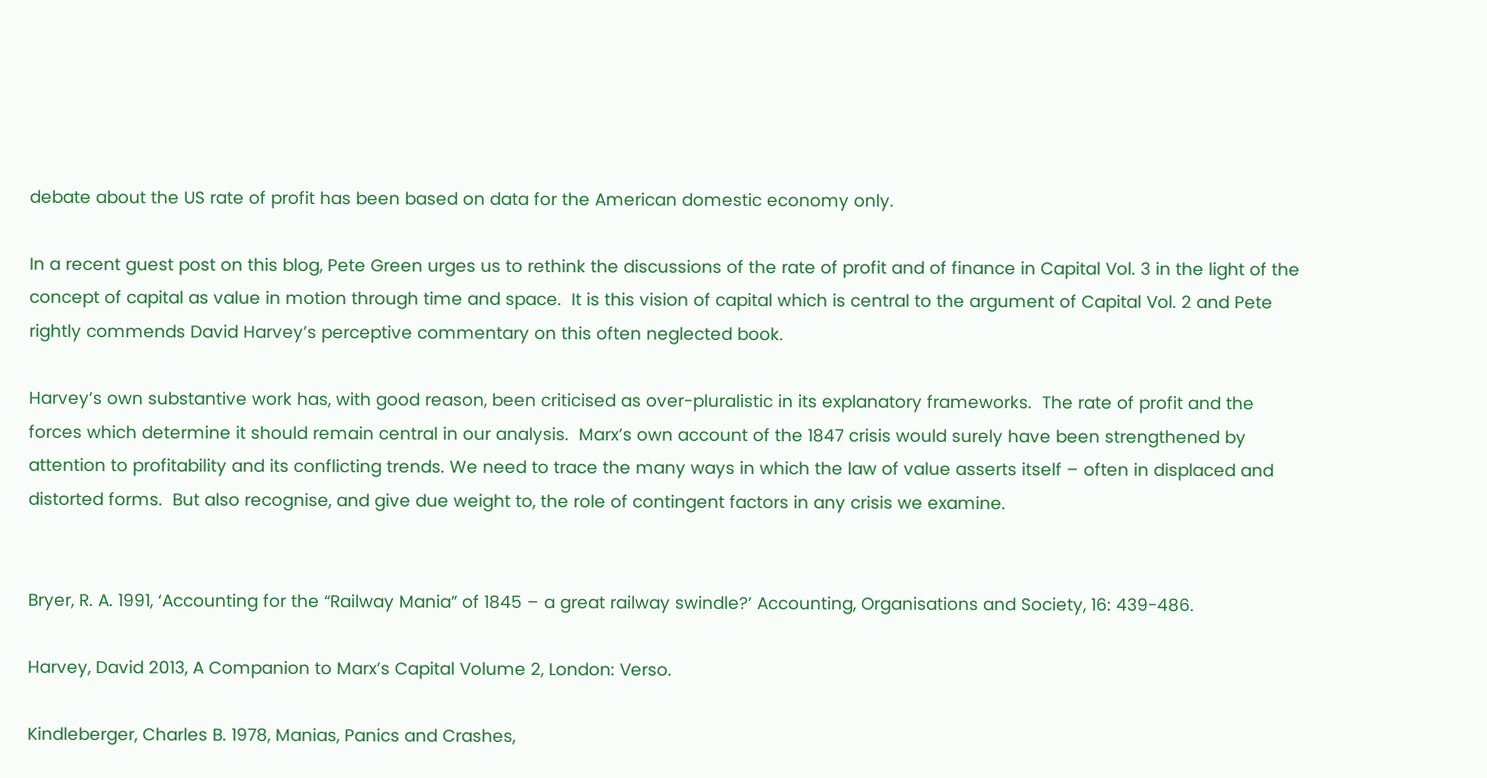debate about the US rate of profit has been based on data for the American domestic economy only.

In a recent guest post on this blog, Pete Green urges us to rethink the discussions of the rate of profit and of finance in Capital Vol. 3 in the light of the concept of capital as value in motion through time and space.  It is this vision of capital which is central to the argument of Capital Vol. 2 and Pete rightly commends David Harvey’s perceptive commentary on this often neglected book.

Harvey’s own substantive work has, with good reason, been criticised as over-pluralistic in its explanatory frameworks.  The rate of profit and the forces which determine it should remain central in our analysis.  Marx’s own account of the 1847 crisis would surely have been strengthened by attention to profitability and its conflicting trends. We need to trace the many ways in which the law of value asserts itself – often in displaced and distorted forms.  But also recognise, and give due weight to, the role of contingent factors in any crisis we examine.


Bryer, R. A. 1991, ‘Accounting for the “Railway Mania” of 1845 – a great railway swindle?’ Accounting, Organisations and Society, 16: 439-486.

Harvey, David 2013, A Companion to Marx’s Capital Volume 2, London: Verso.

Kindleberger, Charles B. 1978, Manias, Panics and Crashes,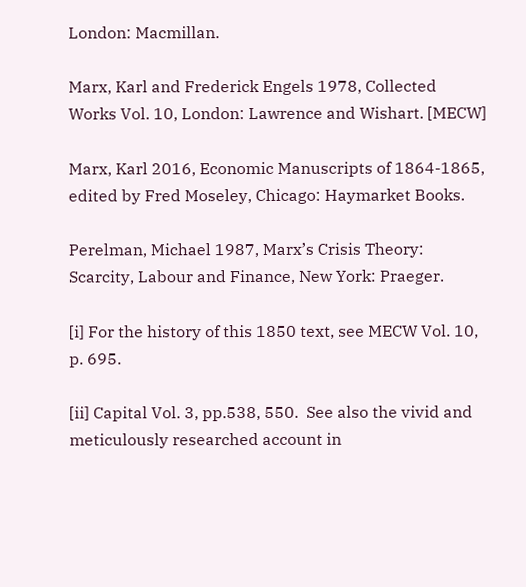London: Macmillan.

Marx, Karl and Frederick Engels 1978, Collected Works Vol. 10, London: Lawrence and Wishart. [MECW]

Marx, Karl 2016, Economic Manuscripts of 1864-1865, edited by Fred Moseley, Chicago: Haymarket Books.

Perelman, Michael 1987, Marx’s Crisis Theory: Scarcity, Labour and Finance, New York: Praeger.

[i] For the history of this 1850 text, see MECW Vol. 10, p. 695.

[ii] Capital Vol. 3, pp.538, 550.  See also the vivid and meticulously researched account in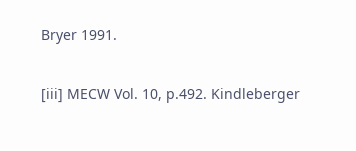Bryer 1991.

[iii] MECW Vol. 10, p.492. Kindleberger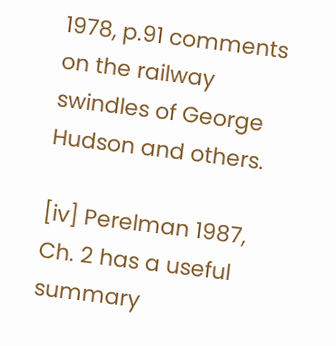1978, p.91 comments on the railway swindles of George Hudson and others.

[iv] Perelman 1987, Ch. 2 has a useful summary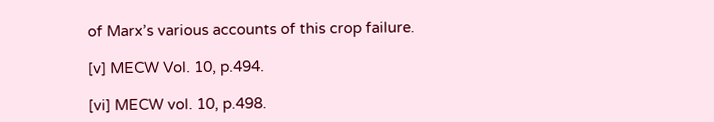of Marx’s various accounts of this crop failure.

[v] MECW Vol. 10, p.494.

[vi] MECW vol. 10, p.498.